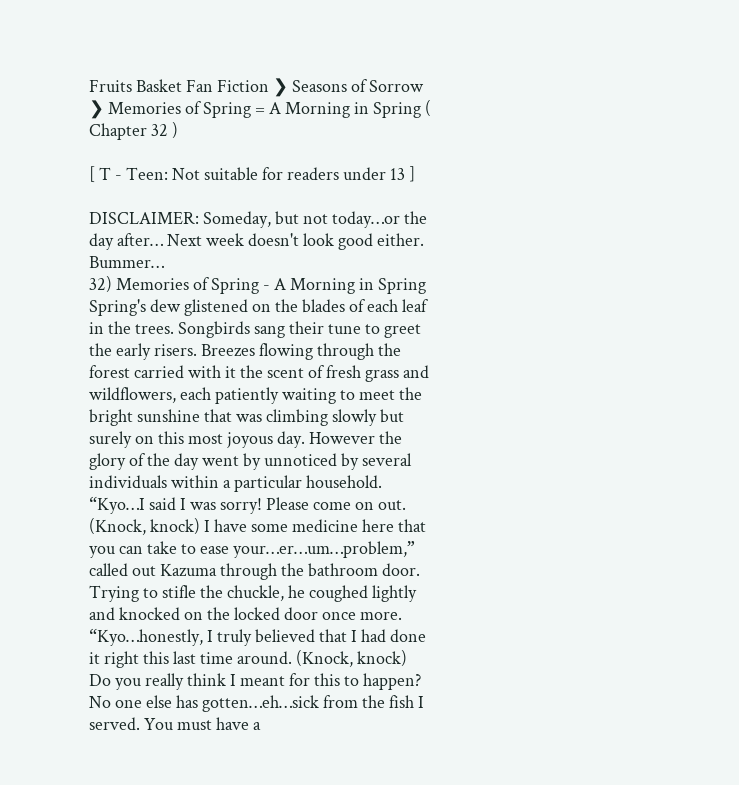Fruits Basket Fan Fiction ❯ Seasons of Sorrow ❯ Memories of Spring = A Morning in Spring ( Chapter 32 )

[ T - Teen: Not suitable for readers under 13 ]

DISCLAIMER: Someday, but not today…or the day after… Next week doesn't look good either. Bummer…
32) Memories of Spring - A Morning in Spring
Spring's dew glistened on the blades of each leaf in the trees. Songbirds sang their tune to greet the early risers. Breezes flowing through the forest carried with it the scent of fresh grass and wildflowers, each patiently waiting to meet the bright sunshine that was climbing slowly but surely on this most joyous day. However the glory of the day went by unnoticed by several individuals within a particular household.
“Kyo…I said I was sorry! Please come on out. (Knock, knock) I have some medicine here that you can take to ease your…er…um…problem,” called out Kazuma through the bathroom door. Trying to stifle the chuckle, he coughed lightly and knocked on the locked door once more. “Kyo…honestly, I truly believed that I had done it right this last time around. (Knock, knock) Do you really think I meant for this to happen? No one else has gotten…eh…sick from the fish I served. You must have a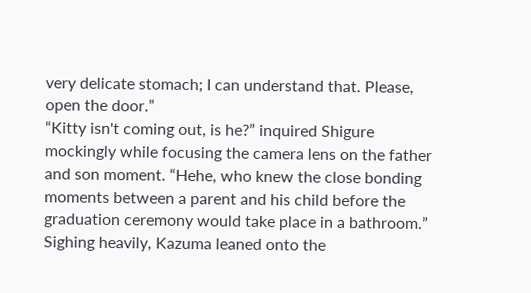very delicate stomach; I can understand that. Please, open the door.”
“Kitty isn't coming out, is he?” inquired Shigure mockingly while focusing the camera lens on the father and son moment. “Hehe, who knew the close bonding moments between a parent and his child before the graduation ceremony would take place in a bathroom.”
Sighing heavily, Kazuma leaned onto the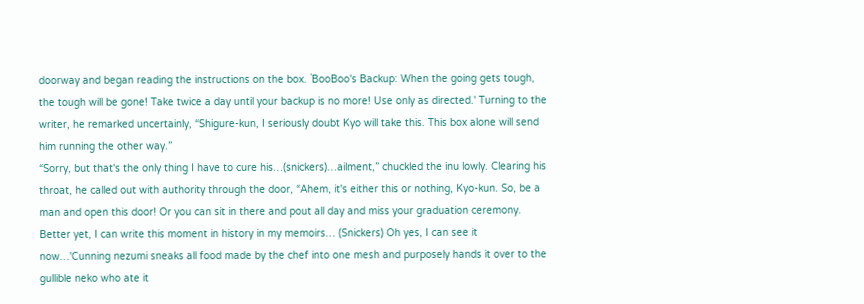doorway and began reading the instructions on the box. `BooBoo's Backup: When the going gets tough, the tough will be gone! Take twice a day until your backup is no more! Use only as directed.' Turning to the writer, he remarked uncertainly, “Shigure-kun, I seriously doubt Kyo will take this. This box alone will send him running the other way.”
“Sorry, but that's the only thing I have to cure his…(snickers)…ailment,” chuckled the inu lowly. Clearing his throat, he called out with authority through the door, “Ahem, it's either this or nothing, Kyo-kun. So, be a man and open this door! Or you can sit in there and pout all day and miss your graduation ceremony. Better yet, I can write this moment in history in my memoirs… (Snickers) Oh yes, I can see it now…'Cunning nezumi sneaks all food made by the chef into one mesh and purposely hands it over to the gullible neko who ate it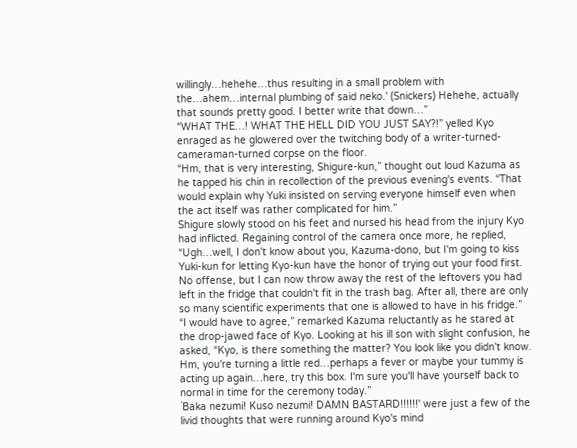willingly…hehehe…thus resulting in a small problem with the…ahem…internal plumbing of said neko.' (Snickers) Hehehe, actually that sounds pretty good. I better write that down…”
“WHAT THE…! WHAT THE HELL DID YOU JUST SAY?!” yelled Kyo enraged as he glowered over the twitching body of a writer-turned-cameraman-turned corpse on the floor.
“Hm, that is very interesting, Shigure-kun,” thought out loud Kazuma as he tapped his chin in recollection of the previous evening's events. “That would explain why Yuki insisted on serving everyone himself even when the act itself was rather complicated for him.”
Shigure slowly stood on his feet and nursed his head from the injury Kyo had inflicted. Regaining control of the camera once more, he replied, “Ugh…well, I don't know about you, Kazuma-dono, but I'm going to kiss Yuki-kun for letting Kyo-kun have the honor of trying out your food first. No offense, but I can now throw away the rest of the leftovers you had left in the fridge that couldn't fit in the trash bag. After all, there are only so many scientific experiments that one is allowed to have in his fridge.”
“I would have to agree,” remarked Kazuma reluctantly as he stared at the drop-jawed face of Kyo. Looking at his ill son with slight confusion, he asked, “Kyo, is there something the matter? You look like you didn't know. Hm, you're turning a little red…perhaps a fever or maybe your tummy is acting up again…here, try this box. I'm sure you'll have yourself back to normal in time for the ceremony today.”
`Baka nezumi! Kuso nezumi! DAMN BASTARD!!!!!!' were just a few of the livid thoughts that were running around Kyo's mind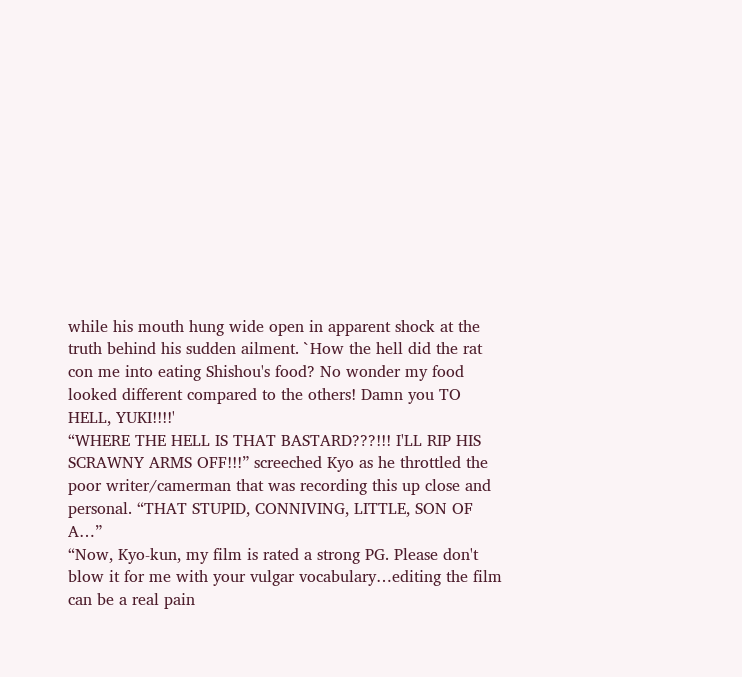while his mouth hung wide open in apparent shock at the truth behind his sudden ailment. `How the hell did the rat con me into eating Shishou's food? No wonder my food looked different compared to the others! Damn you TO HELL, YUKI!!!!'
“WHERE THE HELL IS THAT BASTARD???!!! I'LL RIP HIS SCRAWNY ARMS OFF!!!” screeched Kyo as he throttled the poor writer/camerman that was recording this up close and personal. “THAT STUPID, CONNIVING, LITTLE, SON OF A…”
“Now, Kyo-kun, my film is rated a strong PG. Please don't blow it for me with your vulgar vocabulary…editing the film can be a real pain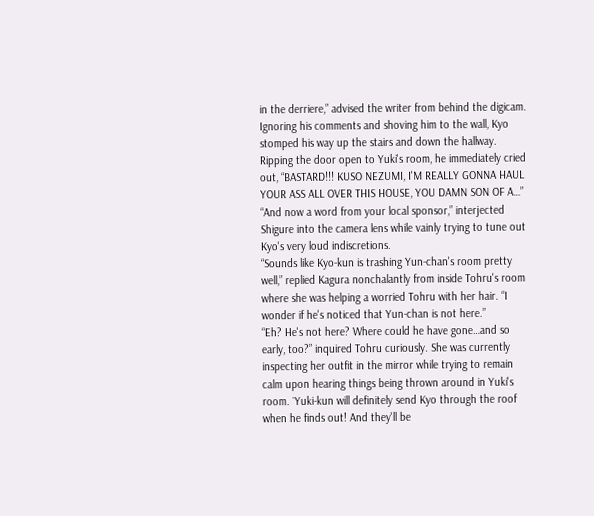in the derriere,” advised the writer from behind the digicam.
Ignoring his comments and shoving him to the wall, Kyo stomped his way up the stairs and down the hallway. Ripping the door open to Yuki's room, he immediately cried out, “BASTARD!!! KUSO NEZUMI, I'M REALLY GONNA HAUL YOUR ASS ALL OVER THIS HOUSE, YOU DAMN SON OF A…”
“And now a word from your local sponsor,” interjected Shigure into the camera lens while vainly trying to tune out Kyo's very loud indiscretions.
“Sounds like Kyo-kun is trashing Yun-chan's room pretty well,” replied Kagura nonchalantly from inside Tohru's room where she was helping a worried Tohru with her hair. “I wonder if he's noticed that Yun-chan is not here.”
“Eh? He's not here? Where could he have gone…and so early, too?” inquired Tohru curiously. She was currently inspecting her outfit in the mirror while trying to remain calm upon hearing things being thrown around in Yuki's room. `Yuki-kun will definitely send Kyo through the roof when he finds out! And they'll be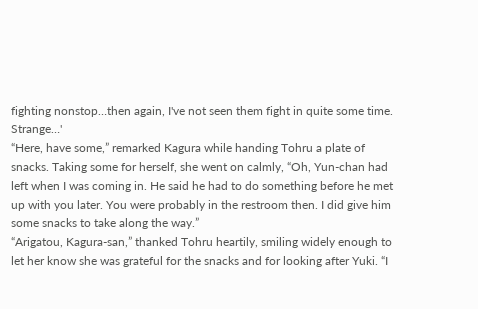fighting nonstop…then again, I've not seen them fight in quite some time. Strange…'
“Here, have some,” remarked Kagura while handing Tohru a plate of snacks. Taking some for herself, she went on calmly, “Oh, Yun-chan had left when I was coming in. He said he had to do something before he met up with you later. You were probably in the restroom then. I did give him some snacks to take along the way.”
“Arigatou, Kagura-san,” thanked Tohru heartily, smiling widely enough to let her know she was grateful for the snacks and for looking after Yuki. “I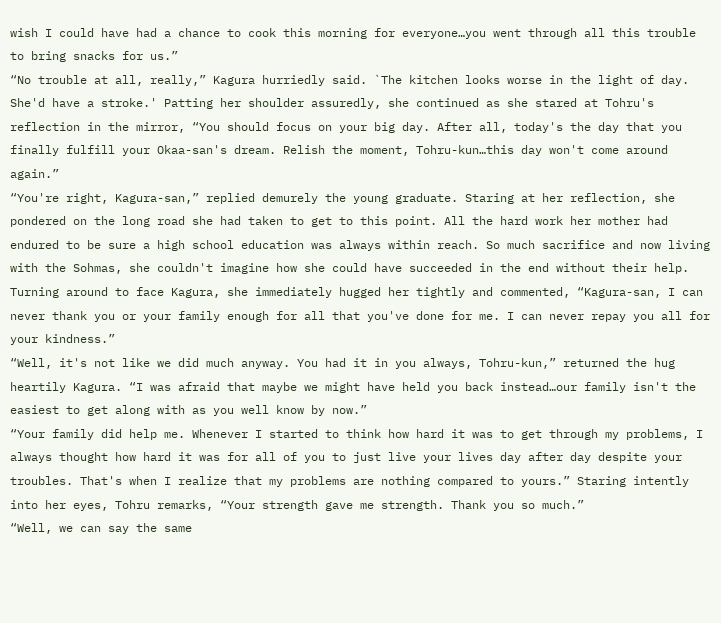wish I could have had a chance to cook this morning for everyone…you went through all this trouble to bring snacks for us.”
“No trouble at all, really,” Kagura hurriedly said. `The kitchen looks worse in the light of day. She'd have a stroke.' Patting her shoulder assuredly, she continued as she stared at Tohru's reflection in the mirror, “You should focus on your big day. After all, today's the day that you finally fulfill your Okaa-san's dream. Relish the moment, Tohru-kun…this day won't come around again.”
“You're right, Kagura-san,” replied demurely the young graduate. Staring at her reflection, she pondered on the long road she had taken to get to this point. All the hard work her mother had endured to be sure a high school education was always within reach. So much sacrifice and now living with the Sohmas, she couldn't imagine how she could have succeeded in the end without their help. Turning around to face Kagura, she immediately hugged her tightly and commented, “Kagura-san, I can never thank you or your family enough for all that you've done for me. I can never repay you all for your kindness.”
“Well, it's not like we did much anyway. You had it in you always, Tohru-kun,” returned the hug heartily Kagura. “I was afraid that maybe we might have held you back instead…our family isn't the easiest to get along with as you well know by now.”
“Your family did help me. Whenever I started to think how hard it was to get through my problems, I always thought how hard it was for all of you to just live your lives day after day despite your troubles. That's when I realize that my problems are nothing compared to yours.” Staring intently into her eyes, Tohru remarks, “Your strength gave me strength. Thank you so much.”
“Well, we can say the same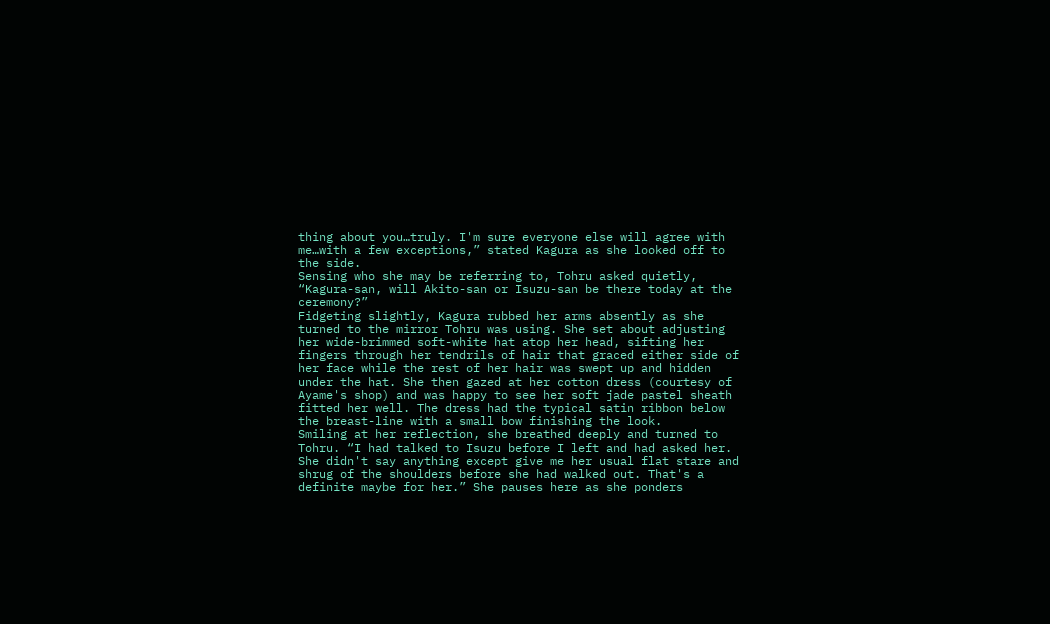thing about you…truly. I'm sure everyone else will agree with me…with a few exceptions,” stated Kagura as she looked off to the side.
Sensing who she may be referring to, Tohru asked quietly, “Kagura-san, will Akito-san or Isuzu-san be there today at the ceremony?”
Fidgeting slightly, Kagura rubbed her arms absently as she turned to the mirror Tohru was using. She set about adjusting her wide-brimmed soft-white hat atop her head, sifting her fingers through her tendrils of hair that graced either side of her face while the rest of her hair was swept up and hidden under the hat. She then gazed at her cotton dress (courtesy of Ayame's shop) and was happy to see her soft jade pastel sheath fitted her well. The dress had the typical satin ribbon below the breast-line with a small bow finishing the look.
Smiling at her reflection, she breathed deeply and turned to Tohru. “I had talked to Isuzu before I left and had asked her. She didn't say anything except give me her usual flat stare and shrug of the shoulders before she had walked out. That's a definite maybe for her.” She pauses here as she ponders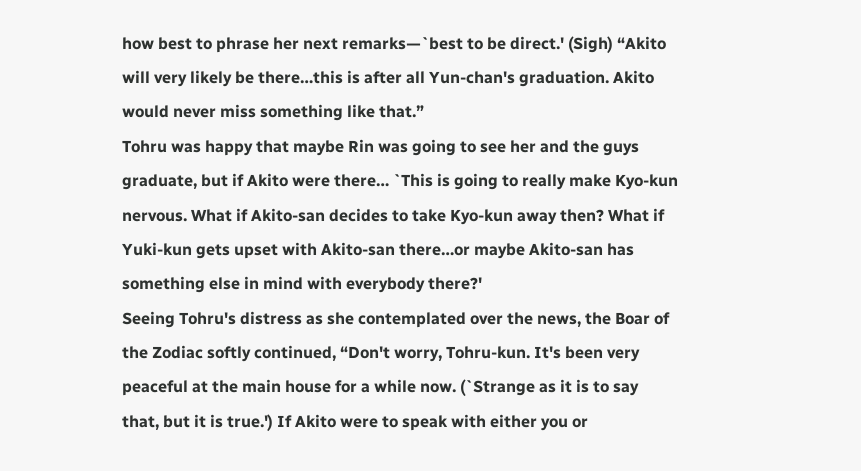how best to phrase her next remarks—`best to be direct.' (Sigh) “Akito will very likely be there…this is after all Yun-chan's graduation. Akito would never miss something like that.”
Tohru was happy that maybe Rin was going to see her and the guys graduate, but if Akito were there… `This is going to really make Kyo-kun nervous. What if Akito-san decides to take Kyo-kun away then? What if Yuki-kun gets upset with Akito-san there…or maybe Akito-san has something else in mind with everybody there?'
Seeing Tohru's distress as she contemplated over the news, the Boar of the Zodiac softly continued, “Don't worry, Tohru-kun. It's been very peaceful at the main house for a while now. (`Strange as it is to say that, but it is true.') If Akito were to speak with either you or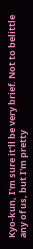Kyo-kun, I'm sure it'll be very brief. Not to belittle any of us, but I'm pretty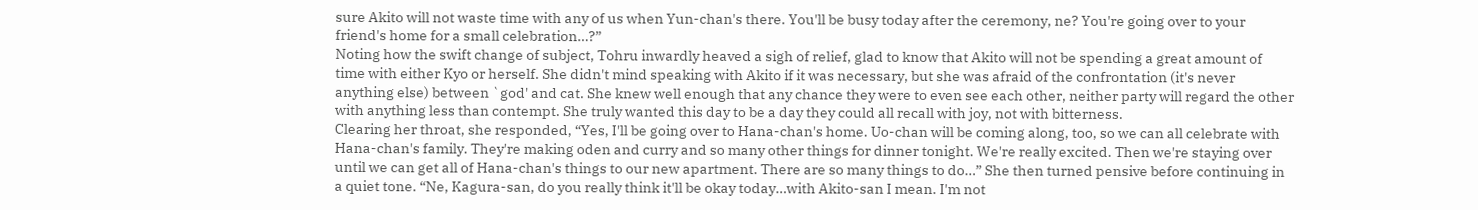sure Akito will not waste time with any of us when Yun-chan's there. You'll be busy today after the ceremony, ne? You're going over to your friend's home for a small celebration…?”
Noting how the swift change of subject, Tohru inwardly heaved a sigh of relief, glad to know that Akito will not be spending a great amount of time with either Kyo or herself. She didn't mind speaking with Akito if it was necessary, but she was afraid of the confrontation (it's never anything else) between `god' and cat. She knew well enough that any chance they were to even see each other, neither party will regard the other with anything less than contempt. She truly wanted this day to be a day they could all recall with joy, not with bitterness.
Clearing her throat, she responded, “Yes, I'll be going over to Hana-chan's home. Uo-chan will be coming along, too, so we can all celebrate with Hana-chan's family. They're making oden and curry and so many other things for dinner tonight. We're really excited. Then we're staying over until we can get all of Hana-chan's things to our new apartment. There are so many things to do…” She then turned pensive before continuing in a quiet tone. “Ne, Kagura-san, do you really think it'll be okay today…with Akito-san I mean. I'm not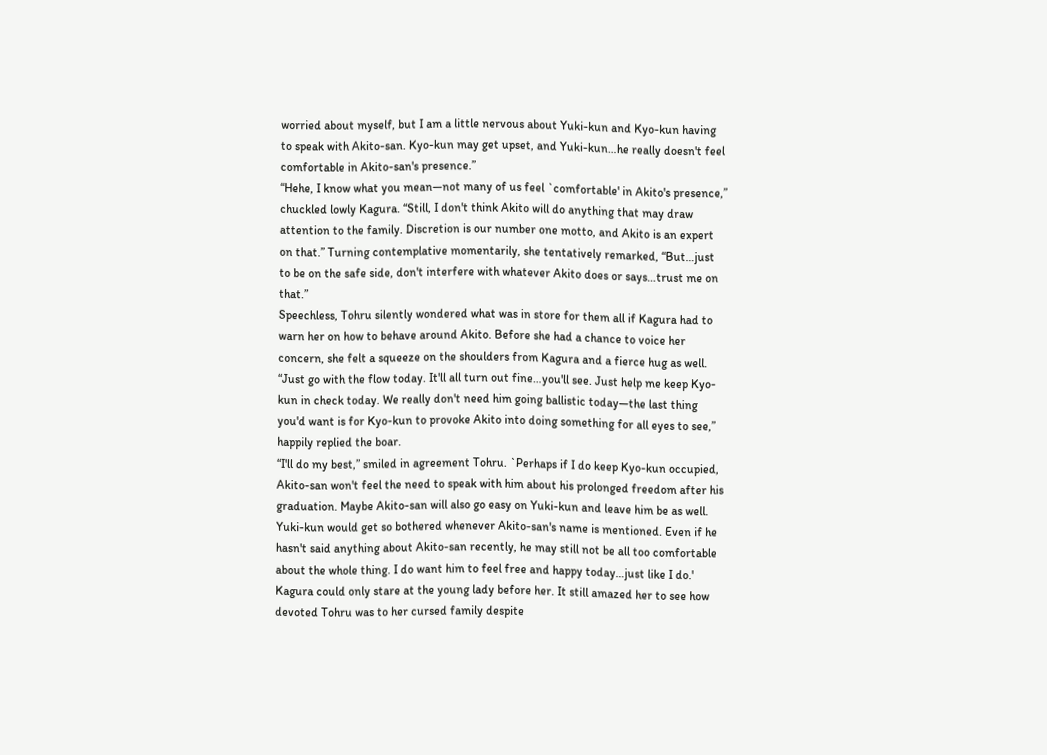worried about myself, but I am a little nervous about Yuki-kun and Kyo-kun having to speak with Akito-san. Kyo-kun may get upset, and Yuki-kun…he really doesn't feel comfortable in Akito-san's presence.”
“Hehe, I know what you mean—not many of us feel `comfortable' in Akito's presence,” chuckled lowly Kagura. “Still, I don't think Akito will do anything that may draw attention to the family. Discretion is our number one motto, and Akito is an expert on that.” Turning contemplative momentarily, she tentatively remarked, “But…just to be on the safe side, don't interfere with whatever Akito does or says…trust me on that.”
Speechless, Tohru silently wondered what was in store for them all if Kagura had to warn her on how to behave around Akito. Before she had a chance to voice her concern, she felt a squeeze on the shoulders from Kagura and a fierce hug as well.
“Just go with the flow today. It'll all turn out fine…you'll see. Just help me keep Kyo-kun in check today. We really don't need him going ballistic today—the last thing you'd want is for Kyo-kun to provoke Akito into doing something for all eyes to see,” happily replied the boar.
“I'll do my best,” smiled in agreement Tohru. `Perhaps if I do keep Kyo-kun occupied, Akito-san won't feel the need to speak with him about his prolonged freedom after his graduation. Maybe Akito-san will also go easy on Yuki-kun and leave him be as well. Yuki-kun would get so bothered whenever Akito-san's name is mentioned. Even if he hasn't said anything about Akito-san recently, he may still not be all too comfortable about the whole thing. I do want him to feel free and happy today…just like I do.'
Kagura could only stare at the young lady before her. It still amazed her to see how devoted Tohru was to her cursed family despite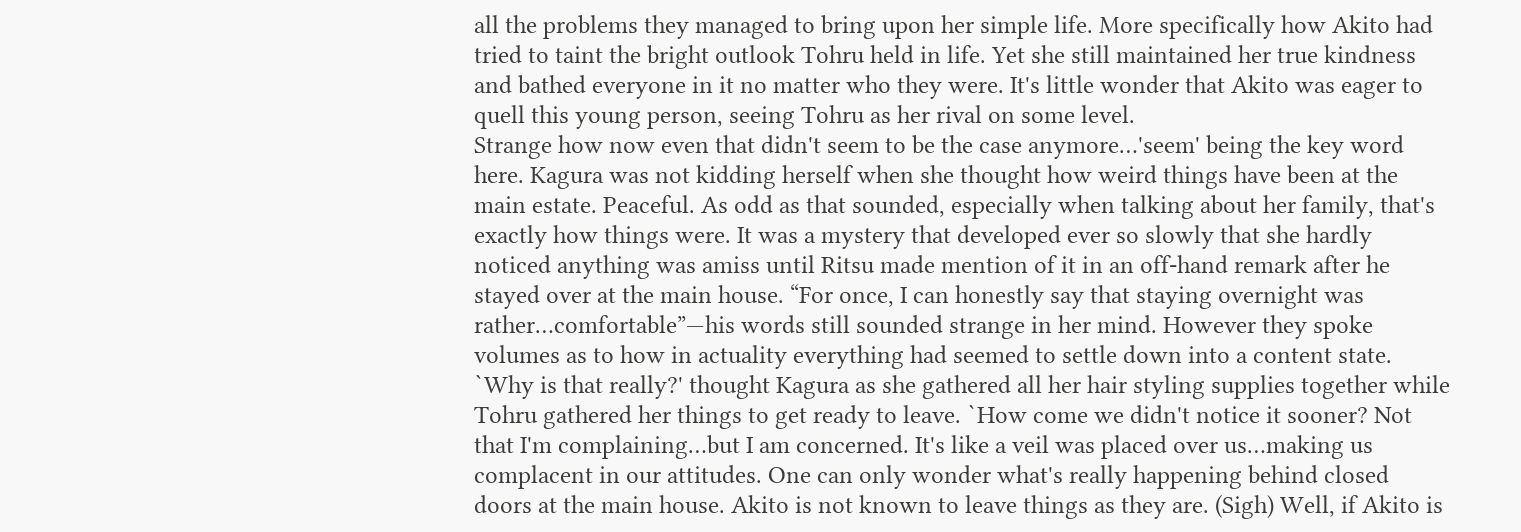all the problems they managed to bring upon her simple life. More specifically how Akito had tried to taint the bright outlook Tohru held in life. Yet she still maintained her true kindness and bathed everyone in it no matter who they were. It's little wonder that Akito was eager to quell this young person, seeing Tohru as her rival on some level.
Strange how now even that didn't seem to be the case anymore…'seem' being the key word here. Kagura was not kidding herself when she thought how weird things have been at the main estate. Peaceful. As odd as that sounded, especially when talking about her family, that's exactly how things were. It was a mystery that developed ever so slowly that she hardly noticed anything was amiss until Ritsu made mention of it in an off-hand remark after he stayed over at the main house. “For once, I can honestly say that staying overnight was rather…comfortable”—his words still sounded strange in her mind. However they spoke volumes as to how in actuality everything had seemed to settle down into a content state.
`Why is that really?' thought Kagura as she gathered all her hair styling supplies together while Tohru gathered her things to get ready to leave. `How come we didn't notice it sooner? Not that I'm complaining…but I am concerned. It's like a veil was placed over us…making us complacent in our attitudes. One can only wonder what's really happening behind closed doors at the main house. Akito is not known to leave things as they are. (Sigh) Well, if Akito is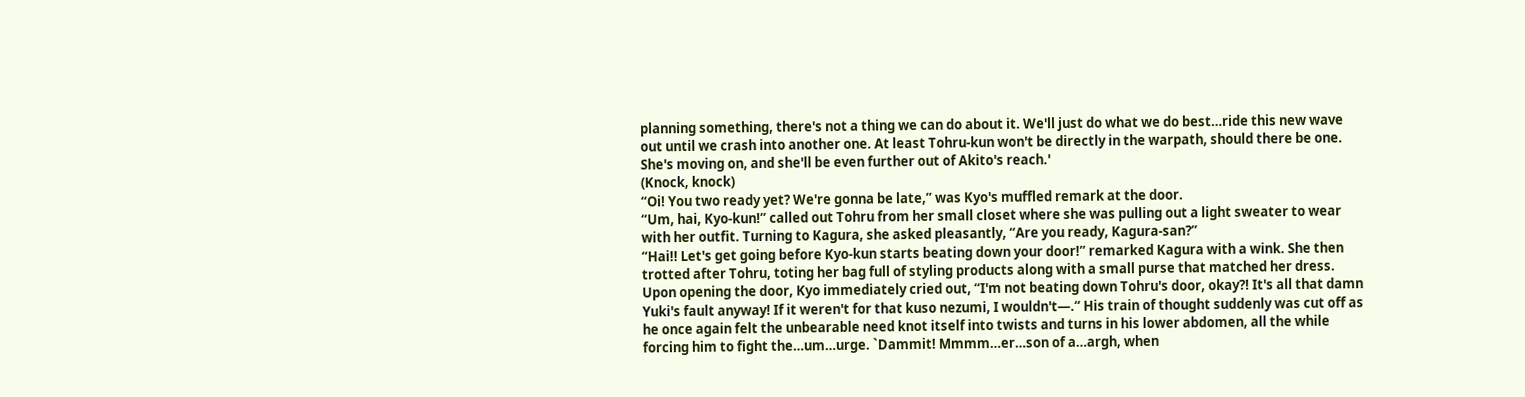planning something, there's not a thing we can do about it. We'll just do what we do best…ride this new wave out until we crash into another one. At least Tohru-kun won't be directly in the warpath, should there be one. She's moving on, and she'll be even further out of Akito's reach.'
(Knock, knock)
“Oi! You two ready yet? We're gonna be late,” was Kyo's muffled remark at the door.
“Um, hai, Kyo-kun!” called out Tohru from her small closet where she was pulling out a light sweater to wear with her outfit. Turning to Kagura, she asked pleasantly, “Are you ready, Kagura-san?”
“Hai!! Let's get going before Kyo-kun starts beating down your door!” remarked Kagura with a wink. She then trotted after Tohru, toting her bag full of styling products along with a small purse that matched her dress.
Upon opening the door, Kyo immediately cried out, “I'm not beating down Tohru's door, okay?! It's all that damn Yuki's fault anyway! If it weren't for that kuso nezumi, I wouldn't—.“ His train of thought suddenly was cut off as he once again felt the unbearable need knot itself into twists and turns in his lower abdomen, all the while forcing him to fight the…um…urge. `Dammit! Mmmm…er…son of a…argh, when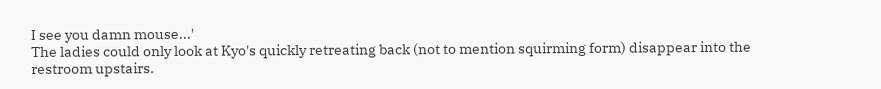I see you damn mouse...'
The ladies could only look at Kyo's quickly retreating back (not to mention squirming form) disappear into the restroom upstairs.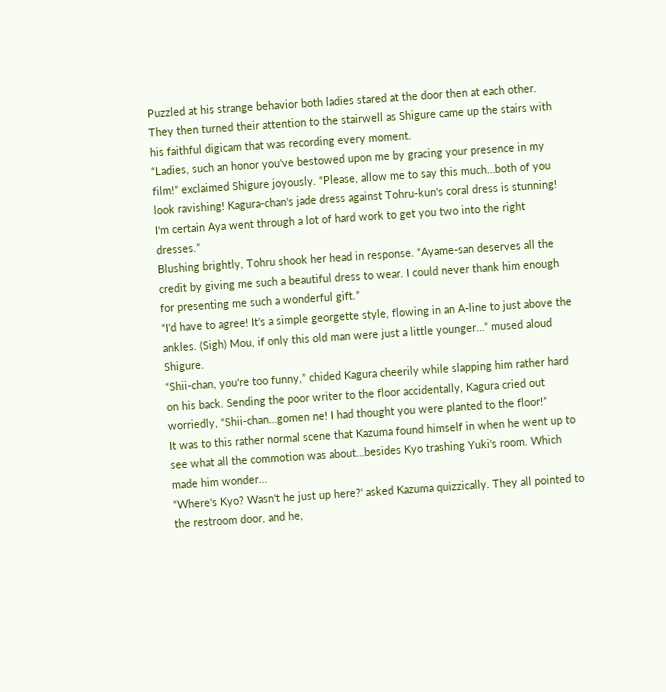Puzzled at his strange behavior both ladies stared at the door then at each other. They then turned their attention to the stairwell as Shigure came up the stairs with his faithful digicam that was recording every moment.
“Ladies, such an honor you've bestowed upon me by gracing your presence in my film!” exclaimed Shigure joyously. “Please, allow me to say this much…both of you look ravishing! Kagura-chan's jade dress against Tohru-kun's coral dress is stunning! I'm certain Aya went through a lot of hard work to get you two into the right dresses.”
Blushing brightly, Tohru shook her head in response. “Ayame-san deserves all the credit by giving me such a beautiful dress to wear. I could never thank him enough for presenting me such a wonderful gift.”
“I'd have to agree! It's a simple georgette style, flowing in an A-line to just above the ankles. (Sigh) Mou, if only this old man were just a little younger…” mused aloud Shigure.
“Shii-chan, you're too funny,” chided Kagura cheerily while slapping him rather hard on his back. Sending the poor writer to the floor accidentally, Kagura cried out worriedly, “Shii-chan…gomen ne! I had thought you were planted to the floor!”
It was to this rather normal scene that Kazuma found himself in when he went up to see what all the commotion was about…besides Kyo trashing Yuki's room. Which made him wonder…
“Where's Kyo? Wasn't he just up here?' asked Kazuma quizzically. They all pointed to the restroom door, and he,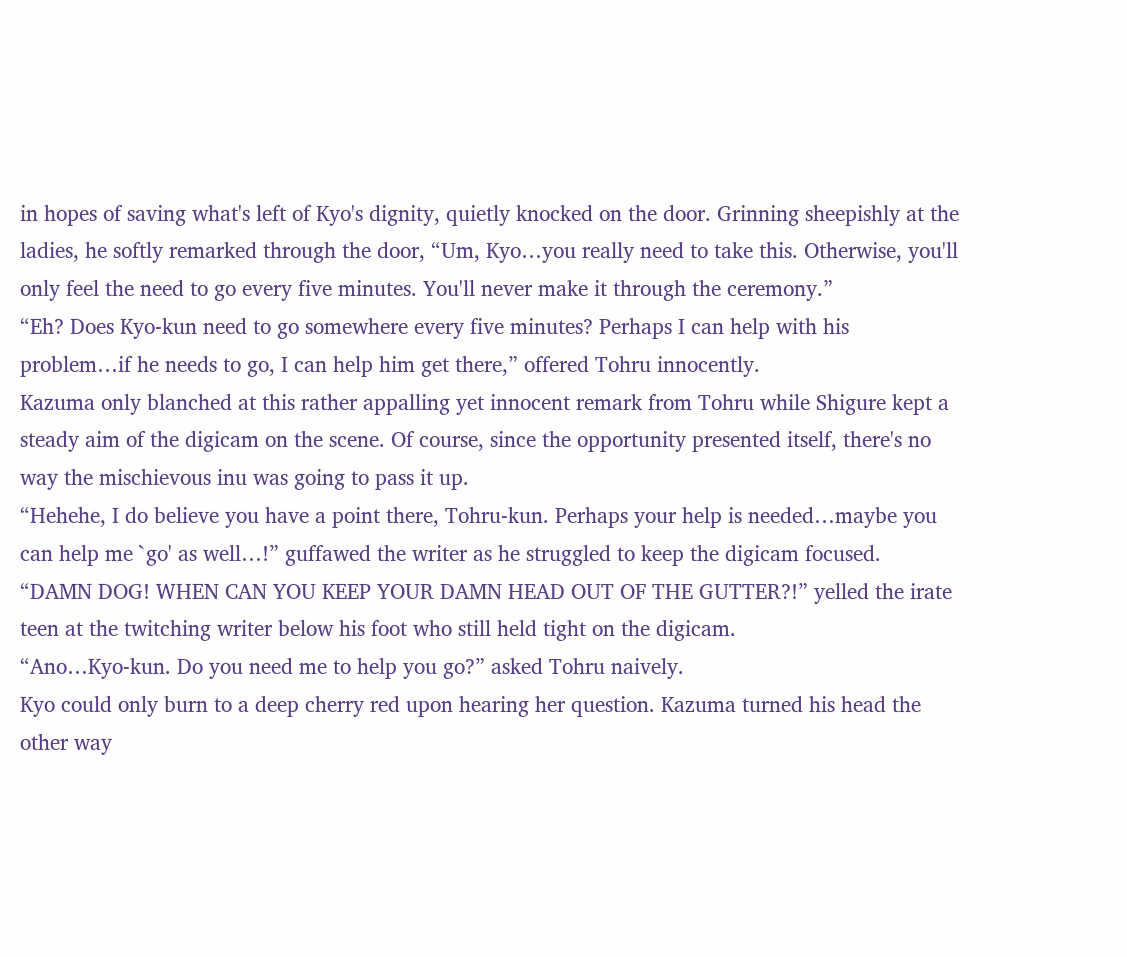in hopes of saving what's left of Kyo's dignity, quietly knocked on the door. Grinning sheepishly at the ladies, he softly remarked through the door, “Um, Kyo…you really need to take this. Otherwise, you'll only feel the need to go every five minutes. You'll never make it through the ceremony.”
“Eh? Does Kyo-kun need to go somewhere every five minutes? Perhaps I can help with his problem…if he needs to go, I can help him get there,” offered Tohru innocently.
Kazuma only blanched at this rather appalling yet innocent remark from Tohru while Shigure kept a steady aim of the digicam on the scene. Of course, since the opportunity presented itself, there's no way the mischievous inu was going to pass it up.
“Hehehe, I do believe you have a point there, Tohru-kun. Perhaps your help is needed…maybe you can help me `go' as well…!” guffawed the writer as he struggled to keep the digicam focused.
“DAMN DOG! WHEN CAN YOU KEEP YOUR DAMN HEAD OUT OF THE GUTTER?!” yelled the irate teen at the twitching writer below his foot who still held tight on the digicam.
“Ano…Kyo-kun. Do you need me to help you go?” asked Tohru naively.
Kyo could only burn to a deep cherry red upon hearing her question. Kazuma turned his head the other way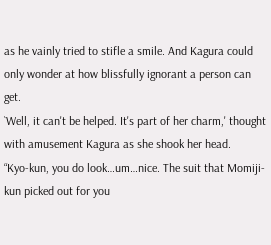as he vainly tried to stifle a smile. And Kagura could only wonder at how blissfully ignorant a person can get.
`Well, it can't be helped. It's part of her charm,' thought with amusement Kagura as she shook her head.
“Kyo-kun, you do look…um…nice. The suit that Momiji-kun picked out for you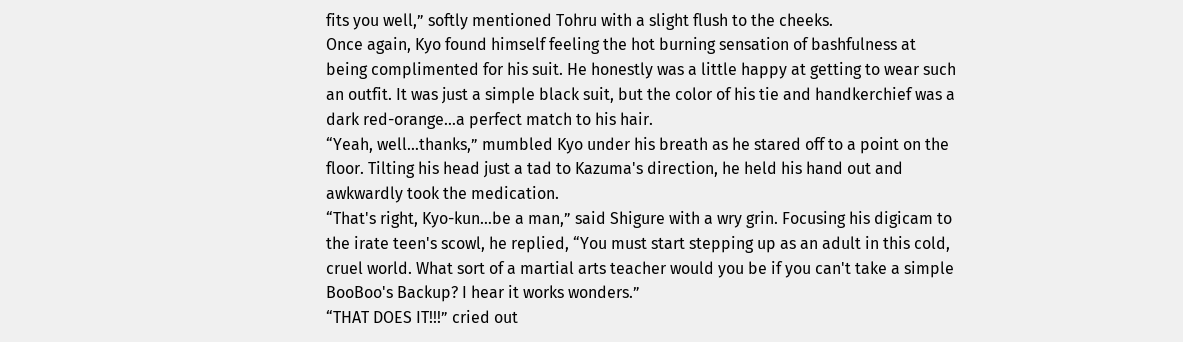fits you well,” softly mentioned Tohru with a slight flush to the cheeks.
Once again, Kyo found himself feeling the hot burning sensation of bashfulness at being complimented for his suit. He honestly was a little happy at getting to wear such an outfit. It was just a simple black suit, but the color of his tie and handkerchief was a dark red-orange…a perfect match to his hair.
“Yeah, well…thanks,” mumbled Kyo under his breath as he stared off to a point on the floor. Tilting his head just a tad to Kazuma's direction, he held his hand out and awkwardly took the medication.
“That's right, Kyo-kun…be a man,” said Shigure with a wry grin. Focusing his digicam to the irate teen's scowl, he replied, “You must start stepping up as an adult in this cold, cruel world. What sort of a martial arts teacher would you be if you can't take a simple BooBoo's Backup? I hear it works wonders.”
“THAT DOES IT!!!” cried out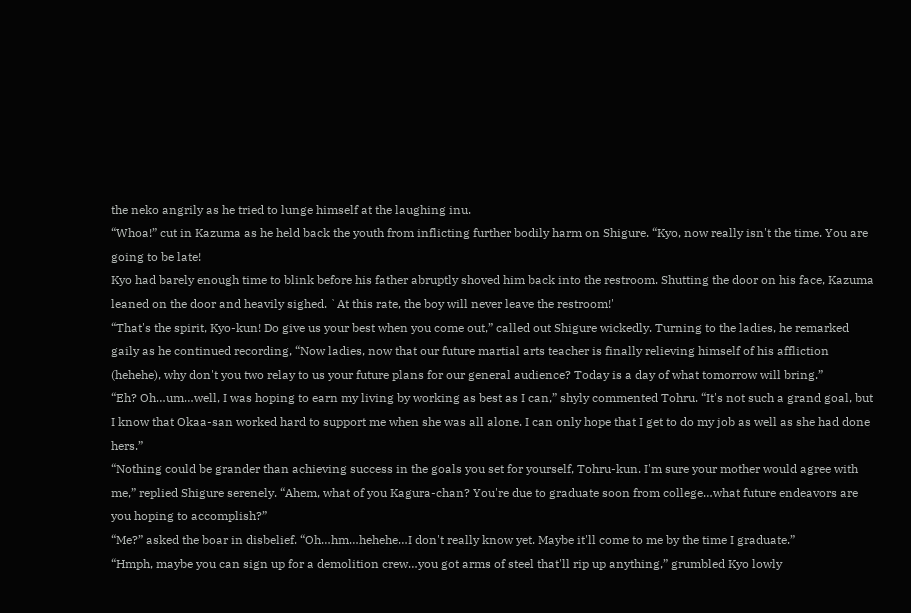the neko angrily as he tried to lunge himself at the laughing inu.
“Whoa!” cut in Kazuma as he held back the youth from inflicting further bodily harm on Shigure. “Kyo, now really isn't the time. You are going to be late!
Kyo had barely enough time to blink before his father abruptly shoved him back into the restroom. Shutting the door on his face, Kazuma leaned on the door and heavily sighed. `At this rate, the boy will never leave the restroom!'
“That's the spirit, Kyo-kun! Do give us your best when you come out,” called out Shigure wickedly. Turning to the ladies, he remarked gaily as he continued recording, “Now ladies, now that our future martial arts teacher is finally relieving himself of his affliction (hehehe), why don't you two relay to us your future plans for our general audience? Today is a day of what tomorrow will bring.”
“Eh? Oh…um…well, I was hoping to earn my living by working as best as I can,” shyly commented Tohru. “It's not such a grand goal, but I know that Okaa-san worked hard to support me when she was all alone. I can only hope that I get to do my job as well as she had done hers.”
“Nothing could be grander than achieving success in the goals you set for yourself, Tohru-kun. I'm sure your mother would agree with me,” replied Shigure serenely. “Ahem, what of you Kagura-chan? You're due to graduate soon from college…what future endeavors are you hoping to accomplish?”
“Me?” asked the boar in disbelief. “Oh…hm…hehehe…I don't really know yet. Maybe it'll come to me by the time I graduate.”
“Hmph, maybe you can sign up for a demolition crew…you got arms of steel that'll rip up anything,” grumbled Kyo lowly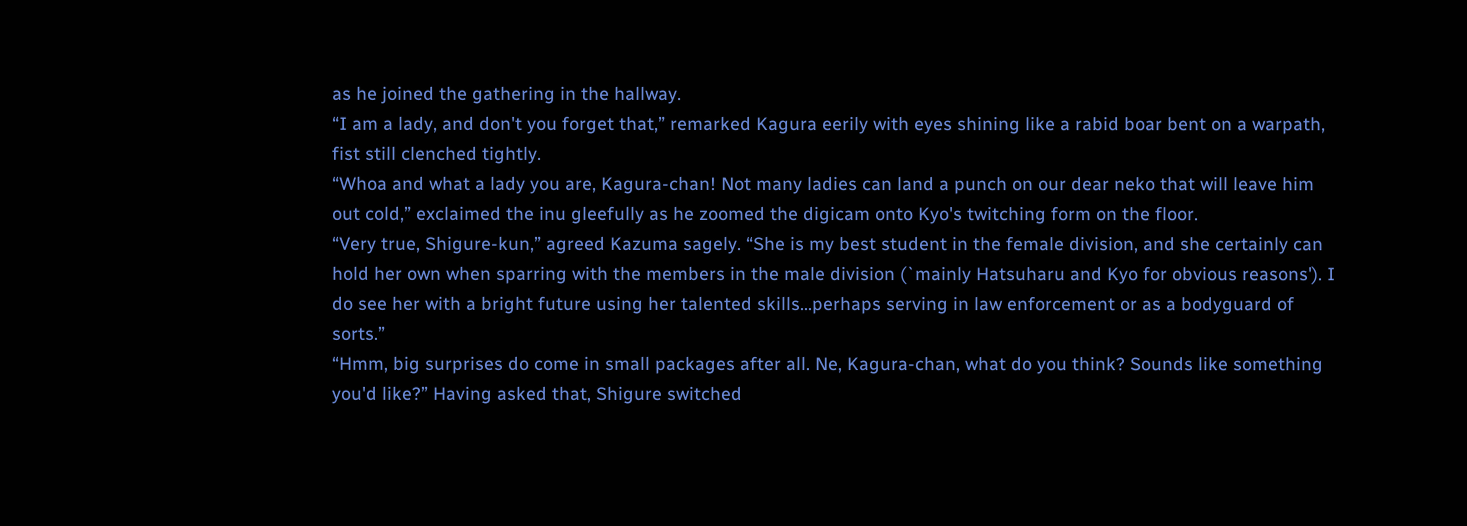as he joined the gathering in the hallway.
“I am a lady, and don't you forget that,” remarked Kagura eerily with eyes shining like a rabid boar bent on a warpath, fist still clenched tightly.
“Whoa and what a lady you are, Kagura-chan! Not many ladies can land a punch on our dear neko that will leave him out cold,” exclaimed the inu gleefully as he zoomed the digicam onto Kyo's twitching form on the floor.
“Very true, Shigure-kun,” agreed Kazuma sagely. “She is my best student in the female division, and she certainly can hold her own when sparring with the members in the male division (`mainly Hatsuharu and Kyo for obvious reasons'). I do see her with a bright future using her talented skills…perhaps serving in law enforcement or as a bodyguard of sorts.”
“Hmm, big surprises do come in small packages after all. Ne, Kagura-chan, what do you think? Sounds like something you'd like?” Having asked that, Shigure switched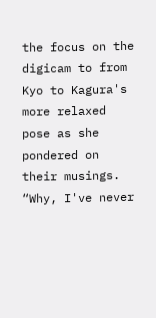the focus on the digicam to from Kyo to Kagura's more relaxed pose as she pondered on their musings.
“Why, I've never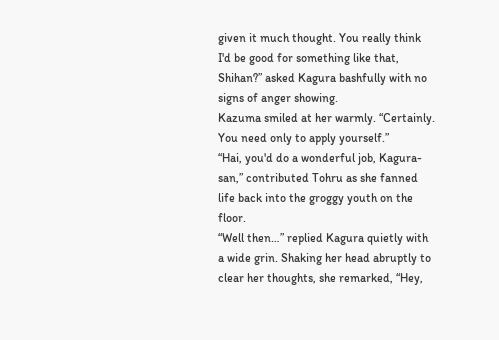given it much thought. You really think I'd be good for something like that, Shihan?” asked Kagura bashfully with no signs of anger showing.
Kazuma smiled at her warmly. “Certainly. You need only to apply yourself.”
“Hai, you'd do a wonderful job, Kagura-san,” contributed Tohru as she fanned life back into the groggy youth on the floor.
“Well then…” replied Kagura quietly with a wide grin. Shaking her head abruptly to clear her thoughts, she remarked, “Hey,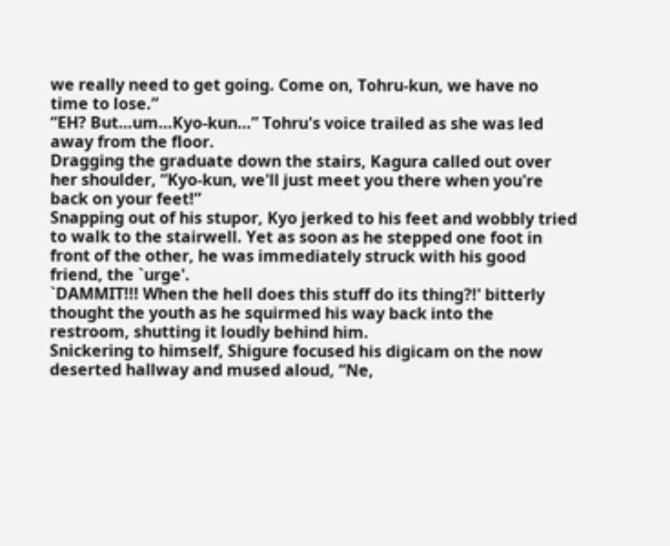we really need to get going. Come on, Tohru-kun, we have no time to lose.”
“EH? But…um…Kyo-kun…” Tohru's voice trailed as she was led away from the floor.
Dragging the graduate down the stairs, Kagura called out over her shoulder, “Kyo-kun, we'll just meet you there when you're back on your feet!”
Snapping out of his stupor, Kyo jerked to his feet and wobbly tried to walk to the stairwell. Yet as soon as he stepped one foot in front of the other, he was immediately struck with his good friend, the `urge'.
`DAMMIT!!! When the hell does this stuff do its thing?!' bitterly thought the youth as he squirmed his way back into the restroom, shutting it loudly behind him.
Snickering to himself, Shigure focused his digicam on the now deserted hallway and mused aloud, “Ne,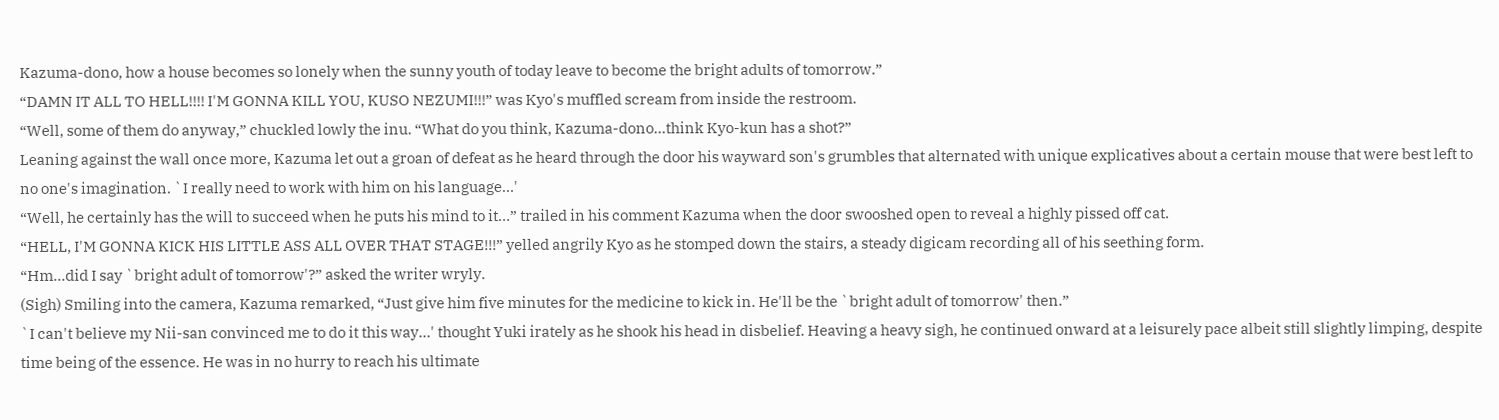Kazuma-dono, how a house becomes so lonely when the sunny youth of today leave to become the bright adults of tomorrow.”
“DAMN IT ALL TO HELL!!!! I'M GONNA KILL YOU, KUSO NEZUMI!!!” was Kyo's muffled scream from inside the restroom.
“Well, some of them do anyway,” chuckled lowly the inu. “What do you think, Kazuma-dono…think Kyo-kun has a shot?”
Leaning against the wall once more, Kazuma let out a groan of defeat as he heard through the door his wayward son's grumbles that alternated with unique explicatives about a certain mouse that were best left to no one's imagination. `I really need to work with him on his language…'
“Well, he certainly has the will to succeed when he puts his mind to it…” trailed in his comment Kazuma when the door swooshed open to reveal a highly pissed off cat.
“HELL, I'M GONNA KICK HIS LITTLE ASS ALL OVER THAT STAGE!!!” yelled angrily Kyo as he stomped down the stairs, a steady digicam recording all of his seething form.
“Hm…did I say `bright adult of tomorrow'?” asked the writer wryly.
(Sigh) Smiling into the camera, Kazuma remarked, “Just give him five minutes for the medicine to kick in. He'll be the `bright adult of tomorrow' then.”
`I can't believe my Nii-san convinced me to do it this way…' thought Yuki irately as he shook his head in disbelief. Heaving a heavy sigh, he continued onward at a leisurely pace albeit still slightly limping, despite time being of the essence. He was in no hurry to reach his ultimate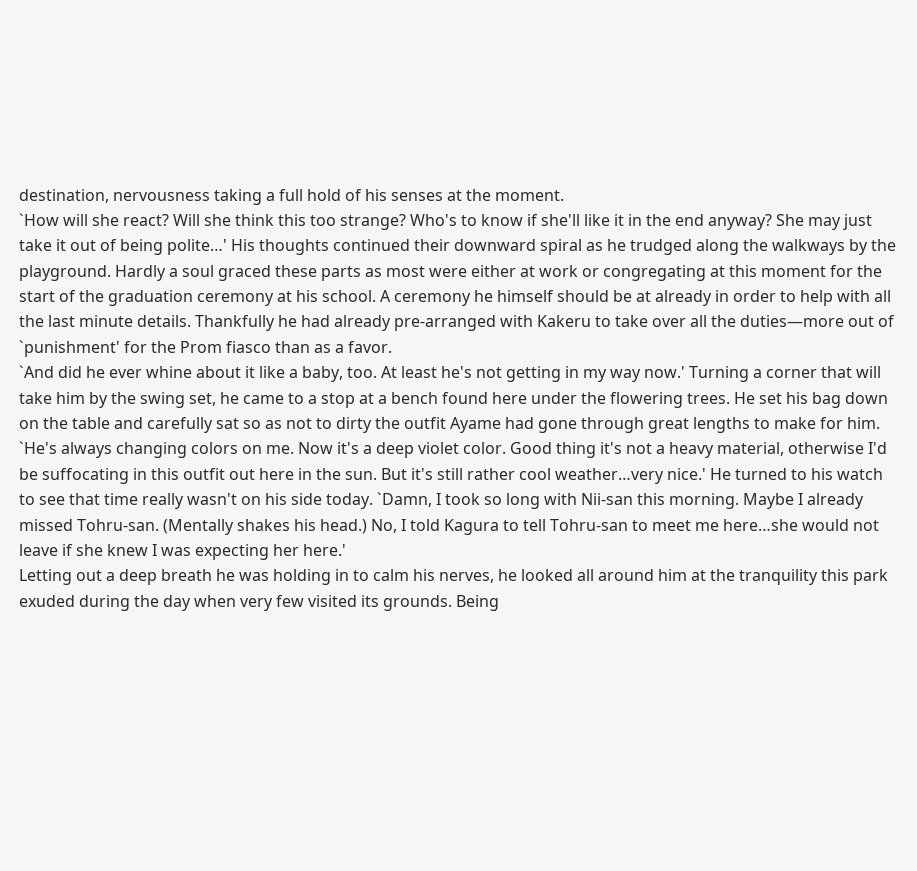destination, nervousness taking a full hold of his senses at the moment.
`How will she react? Will she think this too strange? Who's to know if she'll like it in the end anyway? She may just take it out of being polite…' His thoughts continued their downward spiral as he trudged along the walkways by the playground. Hardly a soul graced these parts as most were either at work or congregating at this moment for the start of the graduation ceremony at his school. A ceremony he himself should be at already in order to help with all the last minute details. Thankfully he had already pre-arranged with Kakeru to take over all the duties—more out of `punishment' for the Prom fiasco than as a favor.
`And did he ever whine about it like a baby, too. At least he's not getting in my way now.' Turning a corner that will take him by the swing set, he came to a stop at a bench found here under the flowering trees. He set his bag down on the table and carefully sat so as not to dirty the outfit Ayame had gone through great lengths to make for him.
`He's always changing colors on me. Now it's a deep violet color. Good thing it's not a heavy material, otherwise I'd be suffocating in this outfit out here in the sun. But it's still rather cool weather…very nice.' He turned to his watch to see that time really wasn't on his side today. `Damn, I took so long with Nii-san this morning. Maybe I already missed Tohru-san. (Mentally shakes his head.) No, I told Kagura to tell Tohru-san to meet me here…she would not leave if she knew I was expecting her here.'
Letting out a deep breath he was holding in to calm his nerves, he looked all around him at the tranquility this park exuded during the day when very few visited its grounds. Being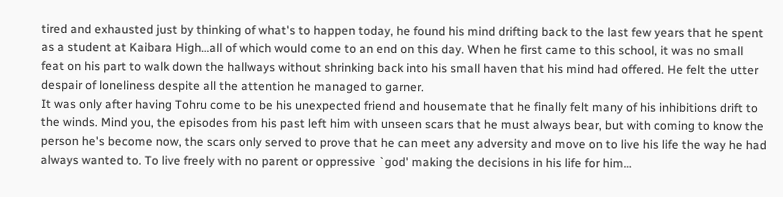tired and exhausted just by thinking of what's to happen today, he found his mind drifting back to the last few years that he spent as a student at Kaibara High…all of which would come to an end on this day. When he first came to this school, it was no small feat on his part to walk down the hallways without shrinking back into his small haven that his mind had offered. He felt the utter despair of loneliness despite all the attention he managed to garner.
It was only after having Tohru come to be his unexpected friend and housemate that he finally felt many of his inhibitions drift to the winds. Mind you, the episodes from his past left him with unseen scars that he must always bear, but with coming to know the person he's become now, the scars only served to prove that he can meet any adversity and move on to live his life the way he had always wanted to. To live freely with no parent or oppressive `god' making the decisions in his life for him…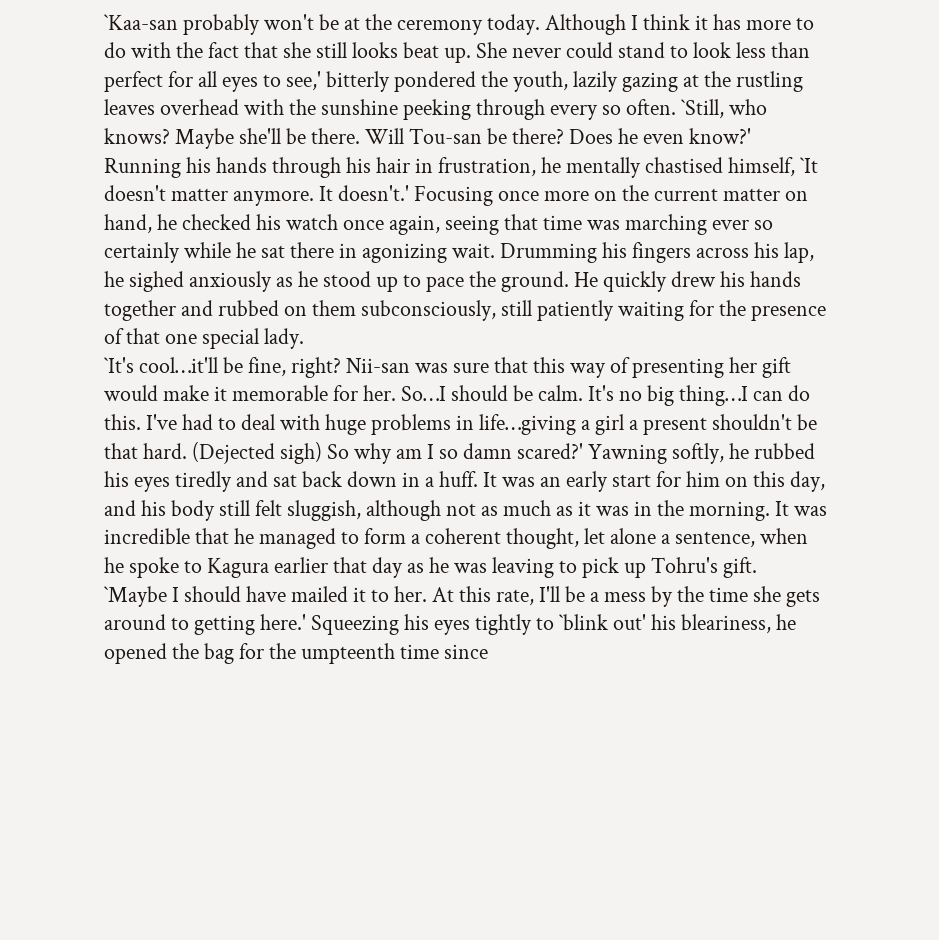`Kaa-san probably won't be at the ceremony today. Although I think it has more to do with the fact that she still looks beat up. She never could stand to look less than perfect for all eyes to see,' bitterly pondered the youth, lazily gazing at the rustling leaves overhead with the sunshine peeking through every so often. `Still, who knows? Maybe she'll be there. Will Tou-san be there? Does he even know?'
Running his hands through his hair in frustration, he mentally chastised himself, `It doesn't matter anymore. It doesn't.' Focusing once more on the current matter on hand, he checked his watch once again, seeing that time was marching ever so certainly while he sat there in agonizing wait. Drumming his fingers across his lap, he sighed anxiously as he stood up to pace the ground. He quickly drew his hands together and rubbed on them subconsciously, still patiently waiting for the presence of that one special lady.
`It's cool…it'll be fine, right? Nii-san was sure that this way of presenting her gift would make it memorable for her. So…I should be calm. It's no big thing…I can do this. I've had to deal with huge problems in life…giving a girl a present shouldn't be that hard. (Dejected sigh) So why am I so damn scared?' Yawning softly, he rubbed his eyes tiredly and sat back down in a huff. It was an early start for him on this day, and his body still felt sluggish, although not as much as it was in the morning. It was incredible that he managed to form a coherent thought, let alone a sentence, when he spoke to Kagura earlier that day as he was leaving to pick up Tohru's gift.
`Maybe I should have mailed it to her. At this rate, I'll be a mess by the time she gets around to getting here.' Squeezing his eyes tightly to `blink out' his bleariness, he opened the bag for the umpteenth time since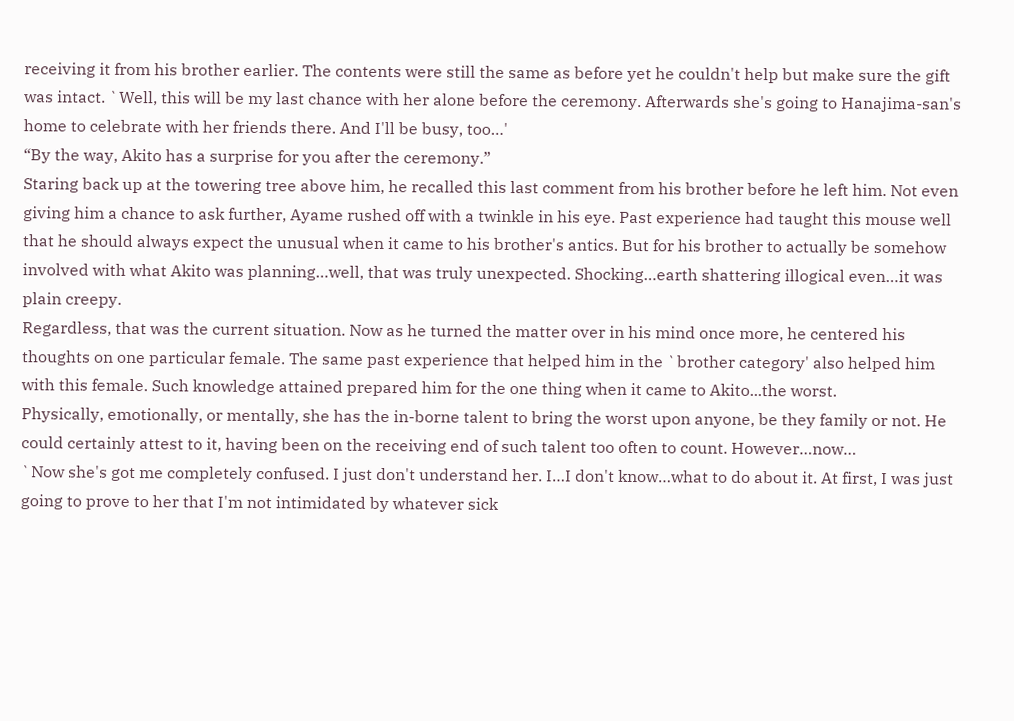receiving it from his brother earlier. The contents were still the same as before yet he couldn't help but make sure the gift was intact. `Well, this will be my last chance with her alone before the ceremony. Afterwards she's going to Hanajima-san's home to celebrate with her friends there. And I'll be busy, too…'
“By the way, Akito has a surprise for you after the ceremony.”
Staring back up at the towering tree above him, he recalled this last comment from his brother before he left him. Not even giving him a chance to ask further, Ayame rushed off with a twinkle in his eye. Past experience had taught this mouse well that he should always expect the unusual when it came to his brother's antics. But for his brother to actually be somehow involved with what Akito was planning…well, that was truly unexpected. Shocking…earth shattering illogical even…it was plain creepy.
Regardless, that was the current situation. Now as he turned the matter over in his mind once more, he centered his thoughts on one particular female. The same past experience that helped him in the `brother category' also helped him with this female. Such knowledge attained prepared him for the one thing when it came to Akito...the worst.
Physically, emotionally, or mentally, she has the in-borne talent to bring the worst upon anyone, be they family or not. He could certainly attest to it, having been on the receiving end of such talent too often to count. However…now…
`Now she's got me completely confused. I just don't understand her. I…I don't know…what to do about it. At first, I was just going to prove to her that I'm not intimidated by whatever sick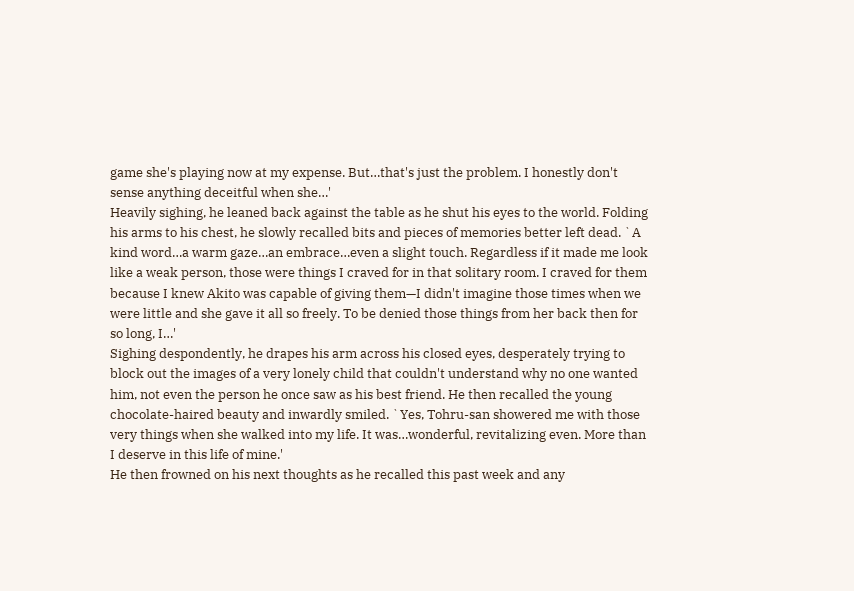game she's playing now at my expense. But…that's just the problem. I honestly don't sense anything deceitful when she…'
Heavily sighing, he leaned back against the table as he shut his eyes to the world. Folding his arms to his chest, he slowly recalled bits and pieces of memories better left dead. `A kind word…a warm gaze…an embrace…even a slight touch. Regardless if it made me look like a weak person, those were things I craved for in that solitary room. I craved for them because I knew Akito was capable of giving them—I didn't imagine those times when we were little and she gave it all so freely. To be denied those things from her back then for so long, I…'
Sighing despondently, he drapes his arm across his closed eyes, desperately trying to block out the images of a very lonely child that couldn't understand why no one wanted him, not even the person he once saw as his best friend. He then recalled the young chocolate-haired beauty and inwardly smiled. `Yes, Tohru-san showered me with those very things when she walked into my life. It was…wonderful, revitalizing even. More than I deserve in this life of mine.'
He then frowned on his next thoughts as he recalled this past week and any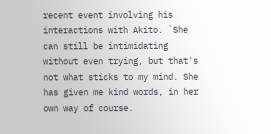recent event involving his interactions with Akito. `She can still be intimidating without even trying, but that's not what sticks to my mind. She has given me kind words, in her own way of course.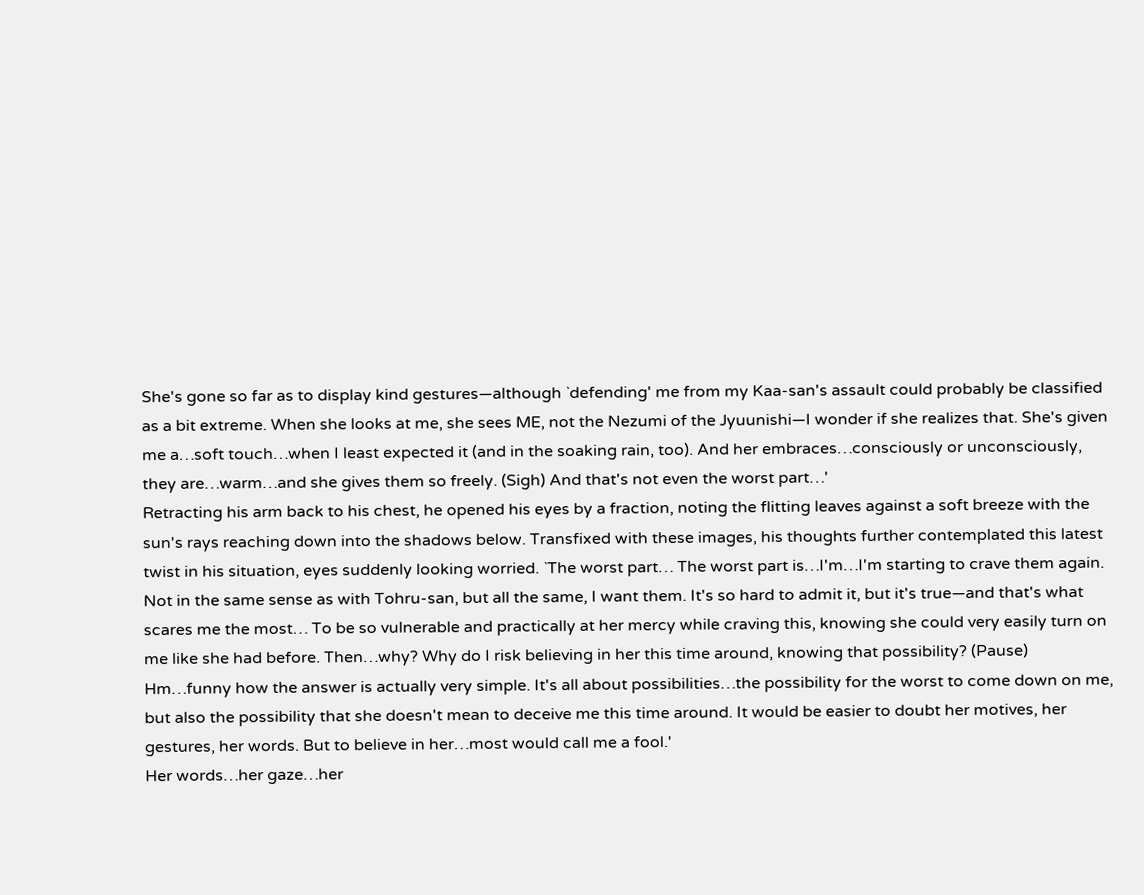She's gone so far as to display kind gestures—although `defending' me from my Kaa-san's assault could probably be classified as a bit extreme. When she looks at me, she sees ME, not the Nezumi of the Jyuunishi—I wonder if she realizes that. She's given me a…soft touch…when I least expected it (and in the soaking rain, too). And her embraces…consciously or unconsciously, they are…warm…and she gives them so freely. (Sigh) And that's not even the worst part…'
Retracting his arm back to his chest, he opened his eyes by a fraction, noting the flitting leaves against a soft breeze with the sun's rays reaching down into the shadows below. Transfixed with these images, his thoughts further contemplated this latest twist in his situation, eyes suddenly looking worried. `The worst part… The worst part is…I'm…I'm starting to crave them again. Not in the same sense as with Tohru-san, but all the same, I want them. It's so hard to admit it, but it's true—and that's what scares me the most… To be so vulnerable and practically at her mercy while craving this, knowing she could very easily turn on me like she had before. Then…why? Why do I risk believing in her this time around, knowing that possibility? (Pause) Hm…funny how the answer is actually very simple. It's all about possibilities…the possibility for the worst to come down on me, but also the possibility that she doesn't mean to deceive me this time around. It would be easier to doubt her motives, her gestures, her words. But to believe in her…most would call me a fool.'
Her words…her gaze…her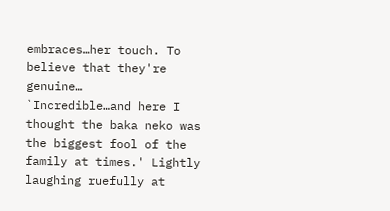embraces…her touch. To believe that they're genuine…
`Incredible…and here I thought the baka neko was the biggest fool of the family at times.' Lightly laughing ruefully at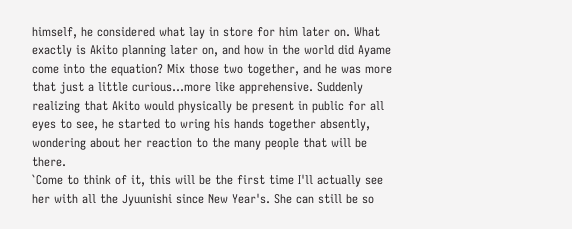himself, he considered what lay in store for him later on. What exactly is Akito planning later on, and how in the world did Ayame come into the equation? Mix those two together, and he was more that just a little curious…more like apprehensive. Suddenly realizing that Akito would physically be present in public for all eyes to see, he started to wring his hands together absently, wondering about her reaction to the many people that will be there.
`Come to think of it, this will be the first time I'll actually see her with all the Jyuunishi since New Year's. She can still be so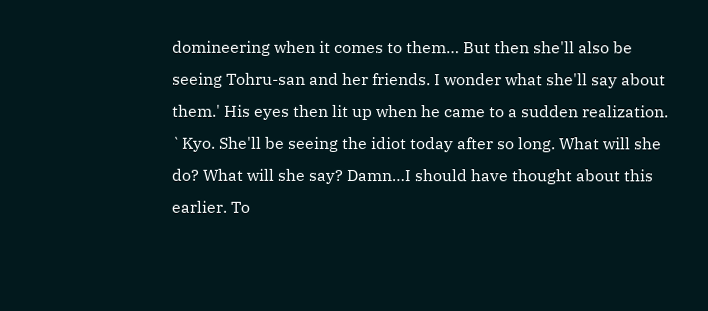domineering when it comes to them… But then she'll also be seeing Tohru-san and her friends. I wonder what she'll say about them.' His eyes then lit up when he came to a sudden realization. `Kyo. She'll be seeing the idiot today after so long. What will she do? What will she say? Damn…I should have thought about this earlier. To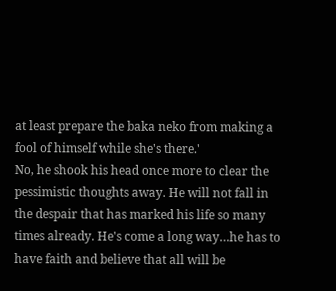at least prepare the baka neko from making a fool of himself while she's there.'
No, he shook his head once more to clear the pessimistic thoughts away. He will not fall in the despair that has marked his life so many times already. He's come a long way…he has to have faith and believe that all will be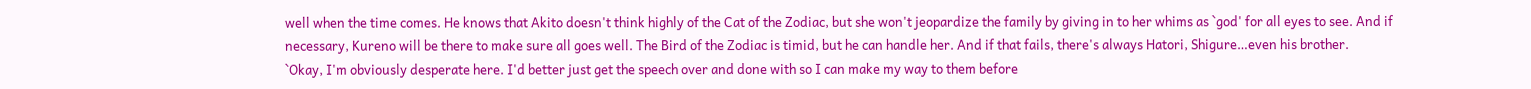well when the time comes. He knows that Akito doesn't think highly of the Cat of the Zodiac, but she won't jeopardize the family by giving in to her whims as `god' for all eyes to see. And if necessary, Kureno will be there to make sure all goes well. The Bird of the Zodiac is timid, but he can handle her. And if that fails, there's always Hatori, Shigure…even his brother.
`Okay, I'm obviously desperate here. I'd better just get the speech over and done with so I can make my way to them before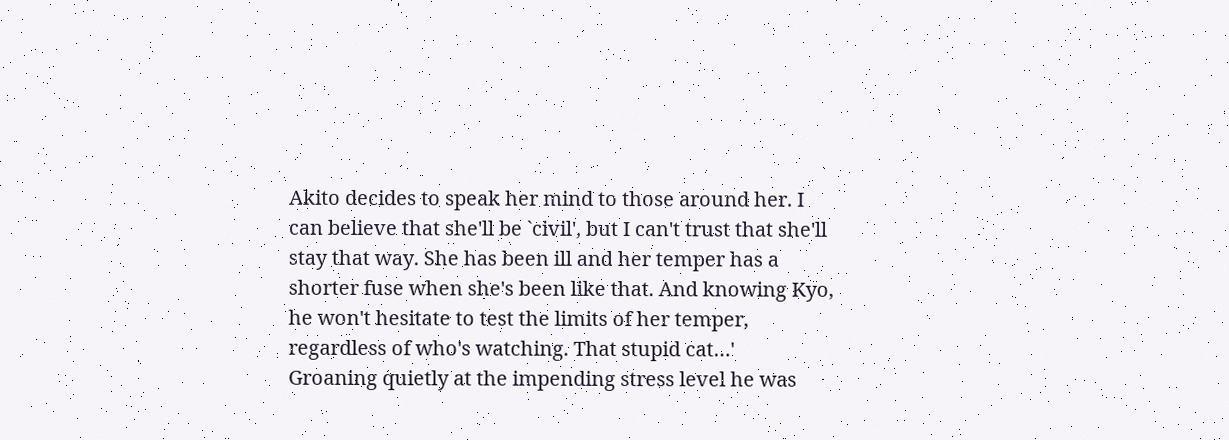Akito decides to speak her mind to those around her. I can believe that she'll be `civil', but I can't trust that she'll stay that way. She has been ill and her temper has a shorter fuse when she's been like that. And knowing Kyo, he won't hesitate to test the limits of her temper, regardless of who's watching. That stupid cat…'
Groaning quietly at the impending stress level he was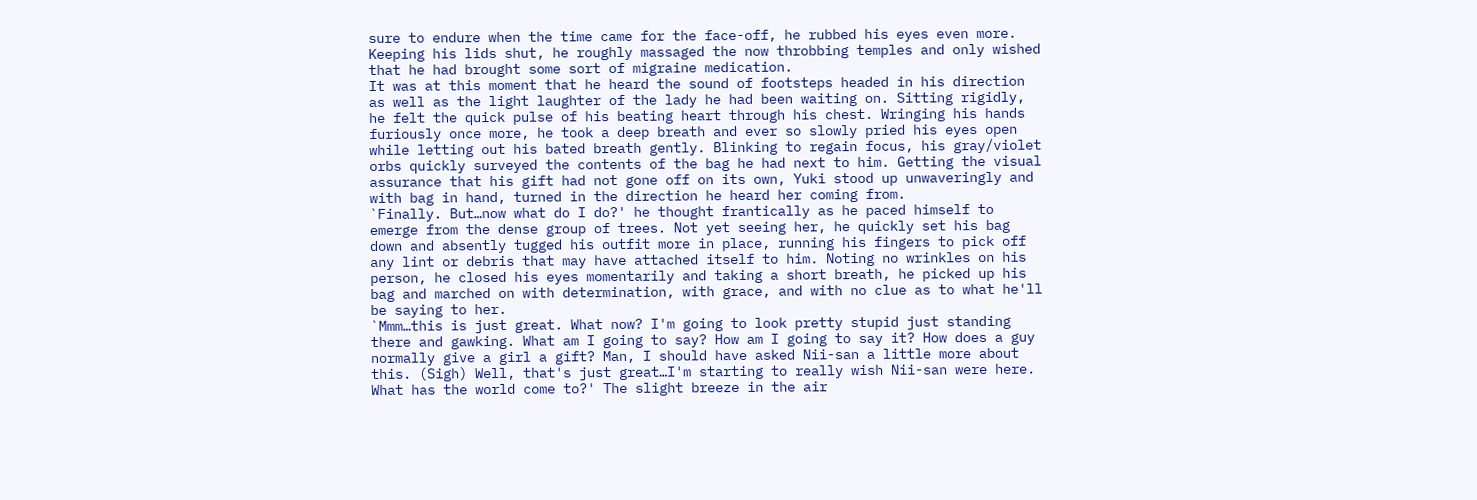sure to endure when the time came for the face-off, he rubbed his eyes even more. Keeping his lids shut, he roughly massaged the now throbbing temples and only wished that he had brought some sort of migraine medication.
It was at this moment that he heard the sound of footsteps headed in his direction as well as the light laughter of the lady he had been waiting on. Sitting rigidly, he felt the quick pulse of his beating heart through his chest. Wringing his hands furiously once more, he took a deep breath and ever so slowly pried his eyes open while letting out his bated breath gently. Blinking to regain focus, his gray/violet orbs quickly surveyed the contents of the bag he had next to him. Getting the visual assurance that his gift had not gone off on its own, Yuki stood up unwaveringly and with bag in hand, turned in the direction he heard her coming from.
`Finally. But…now what do I do?' he thought frantically as he paced himself to emerge from the dense group of trees. Not yet seeing her, he quickly set his bag down and absently tugged his outfit more in place, running his fingers to pick off any lint or debris that may have attached itself to him. Noting no wrinkles on his person, he closed his eyes momentarily and taking a short breath, he picked up his bag and marched on with determination, with grace, and with no clue as to what he'll be saying to her.
`Mmm…this is just great. What now? I'm going to look pretty stupid just standing there and gawking. What am I going to say? How am I going to say it? How does a guy normally give a girl a gift? Man, I should have asked Nii-san a little more about this. (Sigh) Well, that's just great…I'm starting to really wish Nii-san were here. What has the world come to?' The slight breeze in the air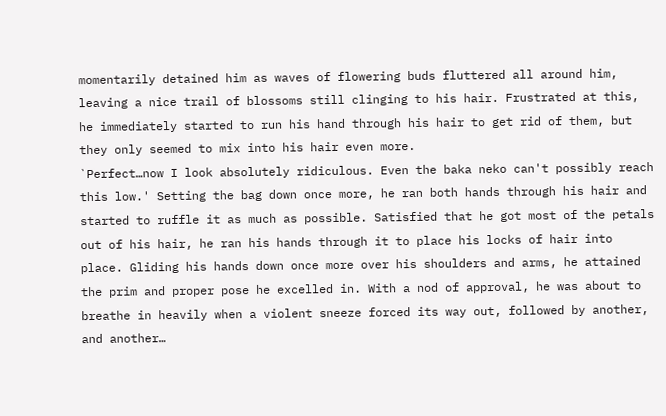momentarily detained him as waves of flowering buds fluttered all around him, leaving a nice trail of blossoms still clinging to his hair. Frustrated at this, he immediately started to run his hand through his hair to get rid of them, but they only seemed to mix into his hair even more.
`Perfect…now I look absolutely ridiculous. Even the baka neko can't possibly reach this low.' Setting the bag down once more, he ran both hands through his hair and started to ruffle it as much as possible. Satisfied that he got most of the petals out of his hair, he ran his hands through it to place his locks of hair into place. Gliding his hands down once more over his shoulders and arms, he attained the prim and proper pose he excelled in. With a nod of approval, he was about to breathe in heavily when a violent sneeze forced its way out, followed by another, and another…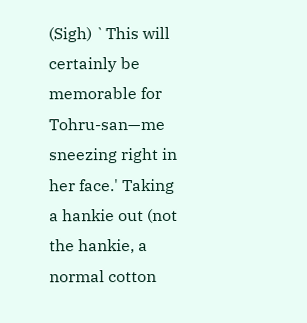(Sigh) `This will certainly be memorable for Tohru-san—me sneezing right in her face.' Taking a hankie out (not the hankie, a normal cotton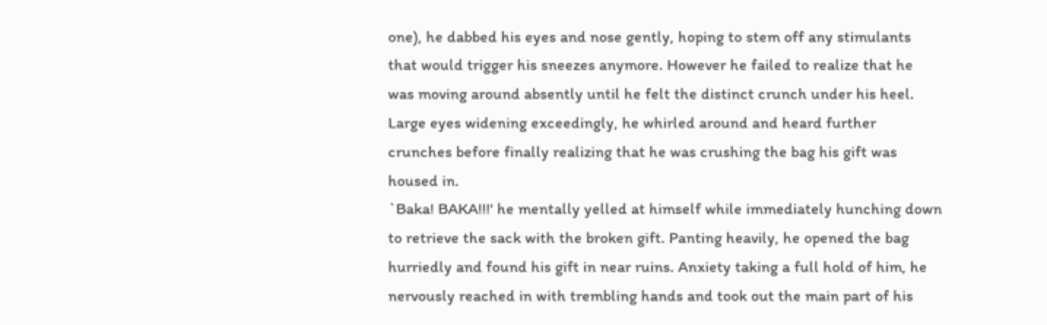one), he dabbed his eyes and nose gently, hoping to stem off any stimulants that would trigger his sneezes anymore. However he failed to realize that he was moving around absently until he felt the distinct crunch under his heel. Large eyes widening exceedingly, he whirled around and heard further crunches before finally realizing that he was crushing the bag his gift was housed in.
`Baka! BAKA!!!' he mentally yelled at himself while immediately hunching down to retrieve the sack with the broken gift. Panting heavily, he opened the bag hurriedly and found his gift in near ruins. Anxiety taking a full hold of him, he nervously reached in with trembling hands and took out the main part of his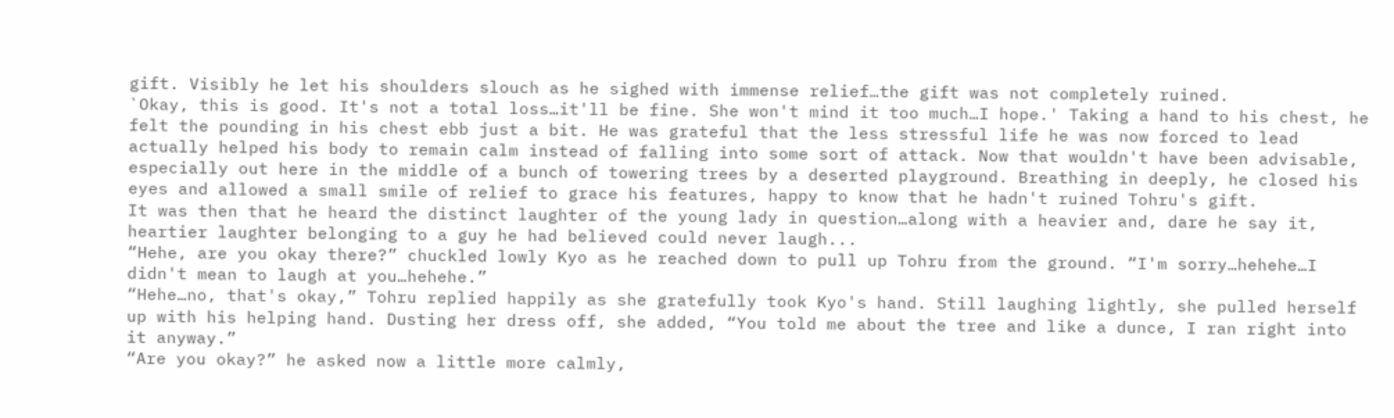gift. Visibly he let his shoulders slouch as he sighed with immense relief…the gift was not completely ruined.
`Okay, this is good. It's not a total loss…it'll be fine. She won't mind it too much…I hope.' Taking a hand to his chest, he felt the pounding in his chest ebb just a bit. He was grateful that the less stressful life he was now forced to lead actually helped his body to remain calm instead of falling into some sort of attack. Now that wouldn't have been advisable, especially out here in the middle of a bunch of towering trees by a deserted playground. Breathing in deeply, he closed his eyes and allowed a small smile of relief to grace his features, happy to know that he hadn't ruined Tohru's gift.
It was then that he heard the distinct laughter of the young lady in question…along with a heavier and, dare he say it, heartier laughter belonging to a guy he had believed could never laugh...
“Hehe, are you okay there?” chuckled lowly Kyo as he reached down to pull up Tohru from the ground. “I'm sorry…hehehe…I didn't mean to laugh at you…hehehe.”
“Hehe…no, that's okay,” Tohru replied happily as she gratefully took Kyo's hand. Still laughing lightly, she pulled herself up with his helping hand. Dusting her dress off, she added, “You told me about the tree and like a dunce, I ran right into it anyway.”
“Are you okay?” he asked now a little more calmly,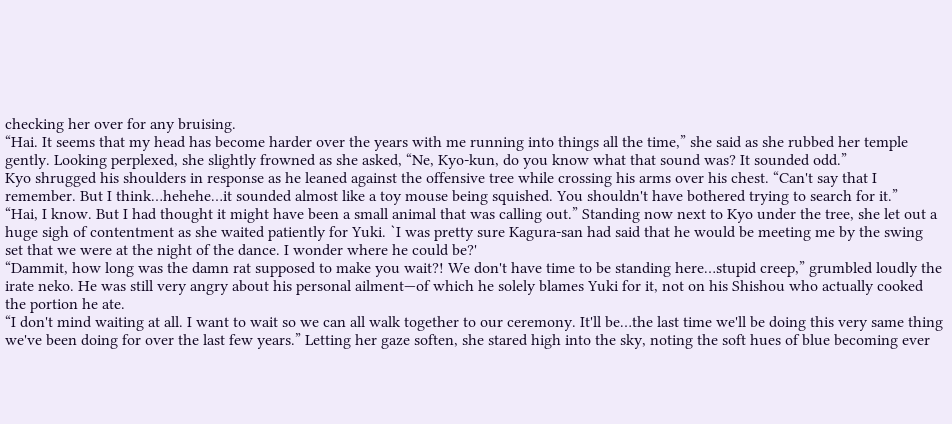checking her over for any bruising.
“Hai. It seems that my head has become harder over the years with me running into things all the time,” she said as she rubbed her temple gently. Looking perplexed, she slightly frowned as she asked, “Ne, Kyo-kun, do you know what that sound was? It sounded odd.”
Kyo shrugged his shoulders in response as he leaned against the offensive tree while crossing his arms over his chest. “Can't say that I remember. But I think…hehehe…it sounded almost like a toy mouse being squished. You shouldn't have bothered trying to search for it.”
“Hai, I know. But I had thought it might have been a small animal that was calling out.” Standing now next to Kyo under the tree, she let out a huge sigh of contentment as she waited patiently for Yuki. `I was pretty sure Kagura-san had said that he would be meeting me by the swing set that we were at the night of the dance. I wonder where he could be?'
“Dammit, how long was the damn rat supposed to make you wait?! We don't have time to be standing here…stupid creep,” grumbled loudly the irate neko. He was still very angry about his personal ailment—of which he solely blames Yuki for it, not on his Shishou who actually cooked the portion he ate.
“I don't mind waiting at all. I want to wait so we can all walk together to our ceremony. It'll be…the last time we'll be doing this very same thing we've been doing for over the last few years.” Letting her gaze soften, she stared high into the sky, noting the soft hues of blue becoming ever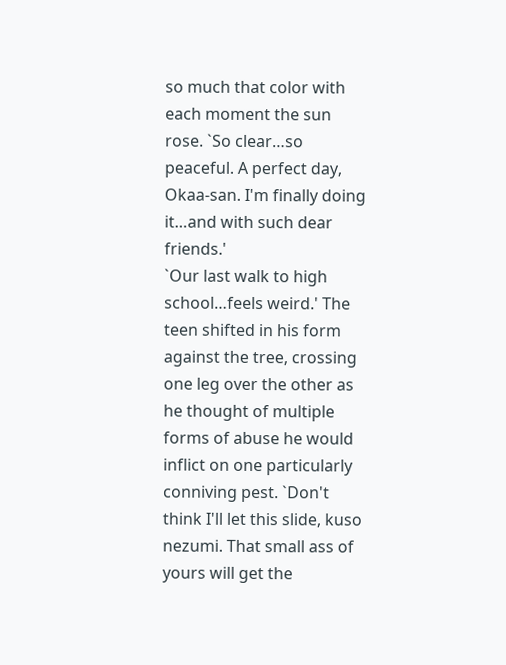so much that color with each moment the sun rose. `So clear…so peaceful. A perfect day, Okaa-san. I'm finally doing it…and with such dear friends.'
`Our last walk to high school…feels weird.' The teen shifted in his form against the tree, crossing one leg over the other as he thought of multiple forms of abuse he would inflict on one particularly conniving pest. `Don't think I'll let this slide, kuso nezumi. That small ass of yours will get the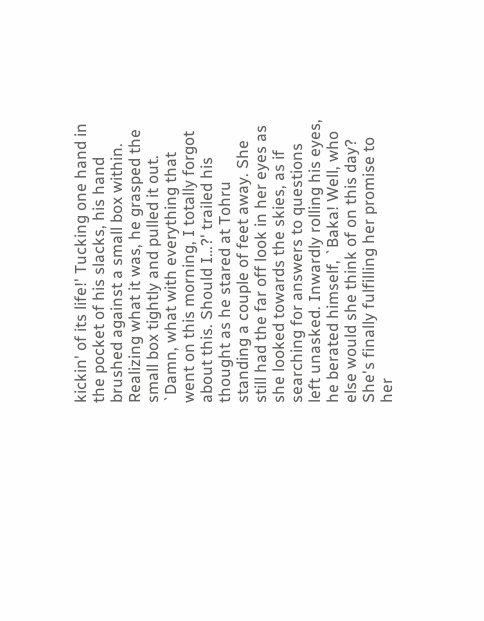kickin' of its life!' Tucking one hand in the pocket of his slacks, his hand brushed against a small box within. Realizing what it was, he grasped the small box tightly and pulled it out.
`Damn, what with everything that went on this morning, I totally forgot about this. Should I…?' trailed his thought as he stared at Tohru standing a couple of feet away. She still had the far off look in her eyes as she looked towards the skies, as if searching for answers to questions left unasked. Inwardly rolling his eyes, he berated himself, `Baka! Well, who else would she think of on this day? She's finally fulfilling her promise to her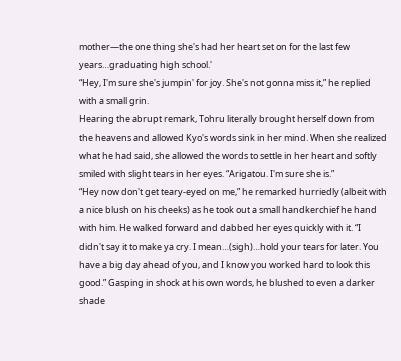mother—the one thing she's had her heart set on for the last few years…graduating high school.'
“Hey, I'm sure she's jumpin' for joy. She's not gonna miss it,” he replied with a small grin.
Hearing the abrupt remark, Tohru literally brought herself down from the heavens and allowed Kyo's words sink in her mind. When she realized what he had said, she allowed the words to settle in her heart and softly smiled with slight tears in her eyes. “Arigatou. I'm sure she is.”
“Hey now don't get teary-eyed on me,” he remarked hurriedly (albeit with a nice blush on his cheeks) as he took out a small handkerchief he hand with him. He walked forward and dabbed her eyes quickly with it. “I didn't say it to make ya cry. I mean…(sigh)…hold your tears for later. You have a big day ahead of you, and I know you worked hard to look this good.” Gasping in shock at his own words, he blushed to even a darker shade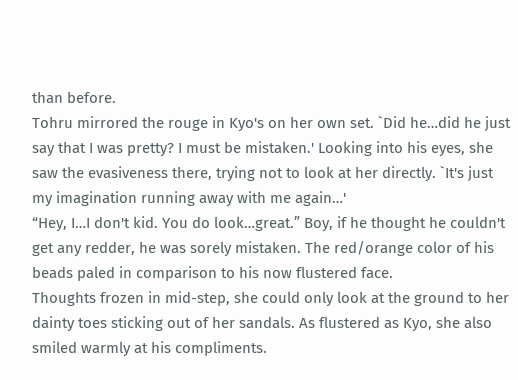than before.
Tohru mirrored the rouge in Kyo's on her own set. `Did he…did he just say that I was pretty? I must be mistaken.' Looking into his eyes, she saw the evasiveness there, trying not to look at her directly. `It's just my imagination running away with me again…'
“Hey, I…I don't kid. You do look…great.” Boy, if he thought he couldn't get any redder, he was sorely mistaken. The red/orange color of his beads paled in comparison to his now flustered face.
Thoughts frozen in mid-step, she could only look at the ground to her dainty toes sticking out of her sandals. As flustered as Kyo, she also smiled warmly at his compliments.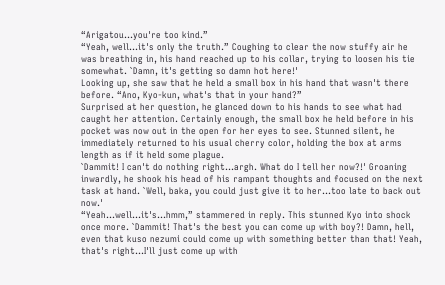“Arigatou…you're too kind.”
“Yeah, well…it's only the truth.” Coughing to clear the now stuffy air he was breathing in, his hand reached up to his collar, trying to loosen his tie somewhat. `Damn, it's getting so damn hot here!'
Looking up, she saw that he held a small box in his hand that wasn't there before. “Ano, Kyo-kun, what's that in your hand?”
Surprised at her question, he glanced down to his hands to see what had caught her attention. Certainly enough, the small box he held before in his pocket was now out in the open for her eyes to see. Stunned silent, he immediately returned to his usual cherry color, holding the box at arms length as if it held some plague.
`Dammit! I can't do nothing right…argh. What do I tell her now?!' Groaning inwardly, he shook his head of his rampant thoughts and focused on the next task at hand. `Well, baka, you could just give it to her…too late to back out now.'
“Yeah…well…it's…hmm,” stammered in reply. This stunned Kyo into shock once more. `Dammit! That's the best you can come up with boy?! Damn, hell, even that kuso nezumi could come up with something better than that! Yeah, that's right…I'll just come up with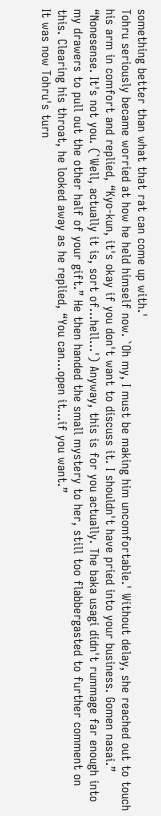something better than what that rat can come up with.'
Tohru seriously became worried at how he held himself now. `Oh my, I must be making him uncomfortable.' Without delay, she reached out to touch his arm in comfort and replied, “Kyo-kun, it's okay if you don't want to discuss it. I shouldn't have pried into your business. Gomen nasai.”
“Nonesense. It's not you. (`Well, actually it is, sort of…hell…') Anyway, this is for you actually. The baka usagi didn't rummage far enough into my drawers to pull out the other half of your gift.” He then handed the small mystery to her, still too flabbergasted to further comment on this. Clearing his throat, he looked away as he replied, “You can…open it…if you want.”
It was now Tohru's turn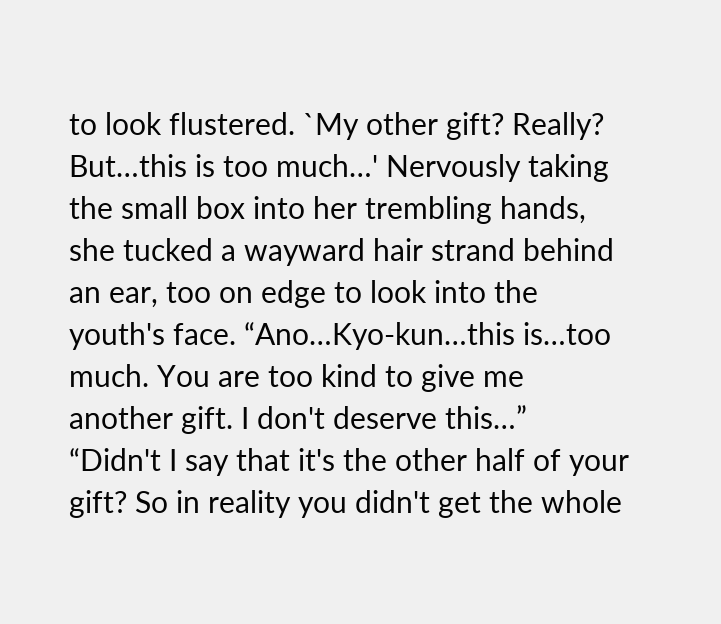to look flustered. `My other gift? Really? But…this is too much…' Nervously taking the small box into her trembling hands, she tucked a wayward hair strand behind an ear, too on edge to look into the youth's face. “Ano…Kyo-kun…this is…too much. You are too kind to give me another gift. I don't deserve this…”
“Didn't I say that it's the other half of your gift? So in reality you didn't get the whole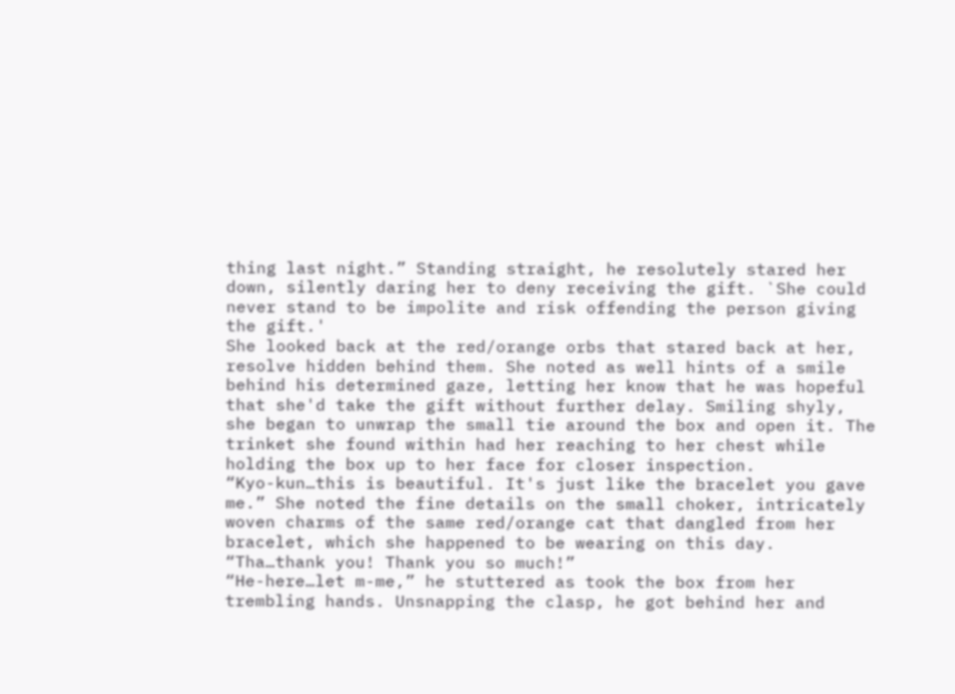thing last night.” Standing straight, he resolutely stared her down, silently daring her to deny receiving the gift. `She could never stand to be impolite and risk offending the person giving the gift.'
She looked back at the red/orange orbs that stared back at her, resolve hidden behind them. She noted as well hints of a smile behind his determined gaze, letting her know that he was hopeful that she'd take the gift without further delay. Smiling shyly, she began to unwrap the small tie around the box and open it. The trinket she found within had her reaching to her chest while holding the box up to her face for closer inspection.
“Kyo-kun…this is beautiful. It's just like the bracelet you gave me.” She noted the fine details on the small choker, intricately woven charms of the same red/orange cat that dangled from her bracelet, which she happened to be wearing on this day. “Tha…thank you! Thank you so much!”
“He-here…let m-me,” he stuttered as took the box from her trembling hands. Unsnapping the clasp, he got behind her and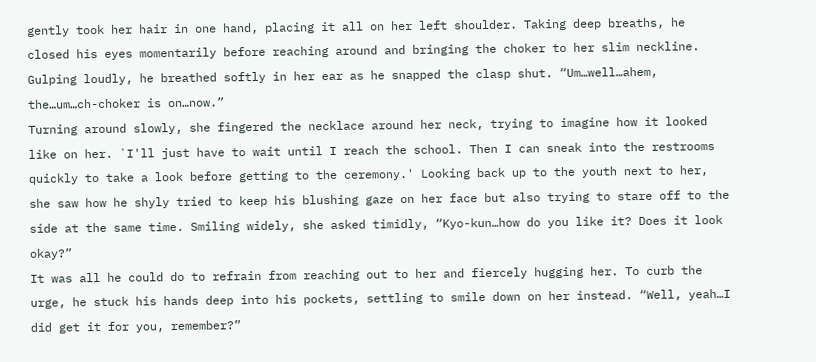gently took her hair in one hand, placing it all on her left shoulder. Taking deep breaths, he closed his eyes momentarily before reaching around and bringing the choker to her slim neckline. Gulping loudly, he breathed softly in her ear as he snapped the clasp shut. “Um…well…ahem, the…um…ch-choker is on…now.”
Turning around slowly, she fingered the necklace around her neck, trying to imagine how it looked like on her. `I'll just have to wait until I reach the school. Then I can sneak into the restrooms quickly to take a look before getting to the ceremony.' Looking back up to the youth next to her, she saw how he shyly tried to keep his blushing gaze on her face but also trying to stare off to the side at the same time. Smiling widely, she asked timidly, “Kyo-kun…how do you like it? Does it look okay?”
It was all he could do to refrain from reaching out to her and fiercely hugging her. To curb the urge, he stuck his hands deep into his pockets, settling to smile down on her instead. “Well, yeah…I did get it for you, remember?”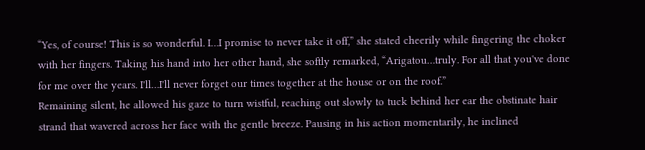“Yes, of course! This is so wonderful. I…I promise to never take it off,” she stated cheerily while fingering the choker with her fingers. Taking his hand into her other hand, she softly remarked, “Arigatou…truly. For all that you've done for me over the years. I'll…I'll never forget our times together at the house or on the roof.”
Remaining silent, he allowed his gaze to turn wistful, reaching out slowly to tuck behind her ear the obstinate hair strand that wavered across her face with the gentle breeze. Pausing in his action momentarily, he inclined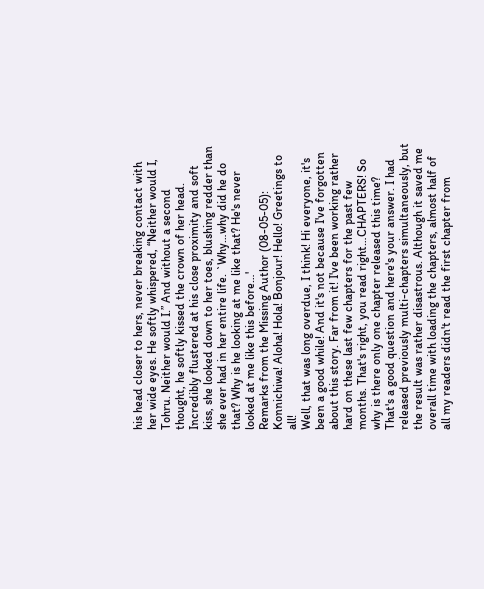his head closer to hers, never breaking contact with her wide eyes. He softly whispered, “Neither would I, Tohru. Neither would I.” And without a second thought, he softly kissed the crown of her head.
Incredibly flustered at his close proximity and soft kiss, she looked down to her toes, blushing redder than she ever had in her entire life. `Why…why did he do that? Why is he looking at me like that? He's never looked at me like this before…'
Remarks from the Missing Author (08-05-05):
Konnichiwa! Aloha! Hola! Bonjour! Hello! Greetings to all!
Well, that was long overdue, I think! Hi everyone, it's been a good while! And it's not because I've forgotten about this story. Far from it! I've been working rather hard on these last few chapters for the past few months. That's right, you read right…CHAPTERS! So why is there only one chapter released this time?
That's a good question and here's your answer. I had released previously multi-chapters simultaneously, but the result was rather disastrous. Although it saved me overall time with loading the chapters, almost half of all my readers didn't read the first chapter from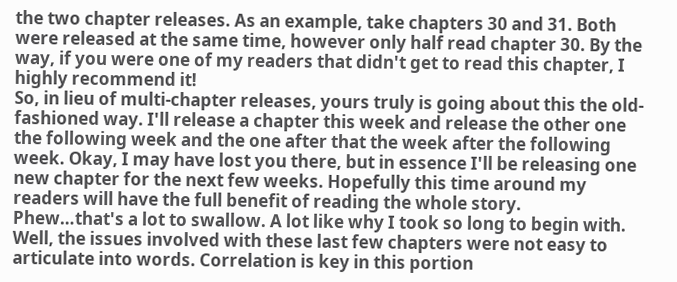the two chapter releases. As an example, take chapters 30 and 31. Both were released at the same time, however only half read chapter 30. By the way, if you were one of my readers that didn't get to read this chapter, I highly recommend it!
So, in lieu of multi-chapter releases, yours truly is going about this the old-fashioned way. I'll release a chapter this week and release the other one the following week and the one after that the week after the following week. Okay, I may have lost you there, but in essence I'll be releasing one new chapter for the next few weeks. Hopefully this time around my readers will have the full benefit of reading the whole story.
Phew…that's a lot to swallow. A lot like why I took so long to begin with. Well, the issues involved with these last few chapters were not easy to articulate into words. Correlation is key in this portion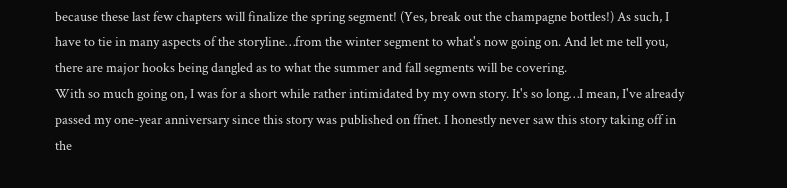because these last few chapters will finalize the spring segment! (Yes, break out the champagne bottles!) As such, I have to tie in many aspects of the storyline…from the winter segment to what's now going on. And let me tell you, there are major hooks being dangled as to what the summer and fall segments will be covering.
With so much going on, I was for a short while rather intimidated by my own story. It's so long…I mean, I've already passed my one-year anniversary since this story was published on ffnet. I honestly never saw this story taking off in the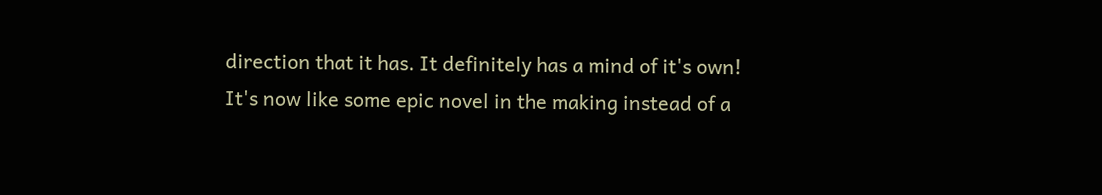direction that it has. It definitely has a mind of it's own! It's now like some epic novel in the making instead of a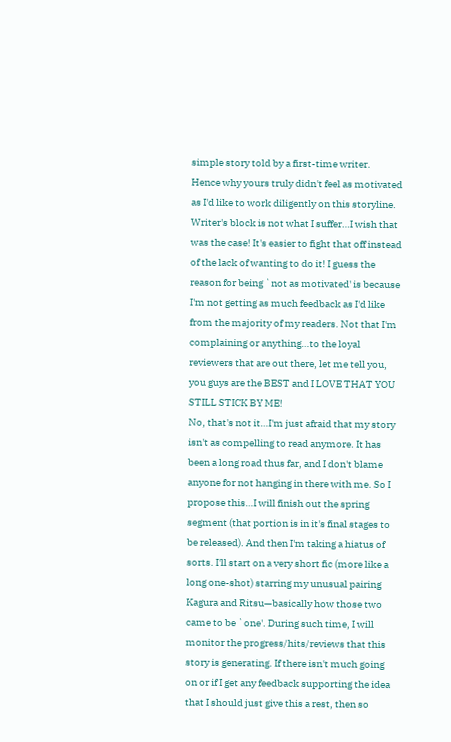simple story told by a first-time writer.
Hence why yours truly didn't feel as motivated as I'd like to work diligently on this storyline. Writer's block is not what I suffer…I wish that was the case! It's easier to fight that off instead of the lack of wanting to do it! I guess the reason for being `not as motivated' is because I'm not getting as much feedback as I'd like from the majority of my readers. Not that I'm complaining or anything…to the loyal reviewers that are out there, let me tell you, you guys are the BEST and I LOVE THAT YOU STILL STICK BY ME!
No, that's not it…I'm just afraid that my story isn't as compelling to read anymore. It has been a long road thus far, and I don't blame anyone for not hanging in there with me. So I propose this…I will finish out the spring segment (that portion is in it's final stages to be released). And then I'm taking a hiatus of sorts. I'll start on a very short fic (more like a long one-shot) starring my unusual pairing Kagura and Ritsu—basically how those two came to be `one'. During such time, I will monitor the progress/hits/reviews that this story is generating. If there isn't much going on or if I get any feedback supporting the idea that I should just give this a rest, then so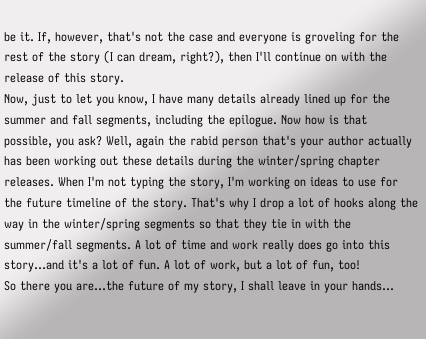be it. If, however, that's not the case and everyone is groveling for the rest of the story (I can dream, right?), then I'll continue on with the release of this story.
Now, just to let you know, I have many details already lined up for the summer and fall segments, including the epilogue. Now how is that possible, you ask? Well, again the rabid person that's your author actually has been working out these details during the winter/spring chapter releases. When I'm not typing the story, I'm working on ideas to use for the future timeline of the story. That's why I drop a lot of hooks along the way in the winter/spring segments so that they tie in with the summer/fall segments. A lot of time and work really does go into this story…and it's a lot of fun. A lot of work, but a lot of fun, too!
So there you are…the future of my story, I shall leave in your hands…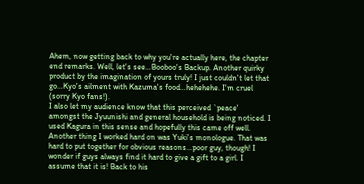Ahem, now getting back to why you're actually here, the chapter end remarks. Well, let's see…Booboo's Backup. Another quirky product by the imagination of yours truly! I just couldn't let that go…Kyo's ailment with Kazuma's food…hehehehe. I'm cruel (sorry Kyo fans!).
I also let my audience know that this perceived `peace' amongst the Jyuunishi and general household is being noticed. I used Kagura in this sense and hopefully this came off well.
Another thing I worked hard on was Yuki's monologue. That was hard to put together for obvious reasons…poor guy, though! I wonder if guys always find it hard to give a gift to a girl. I assume that it is! Back to his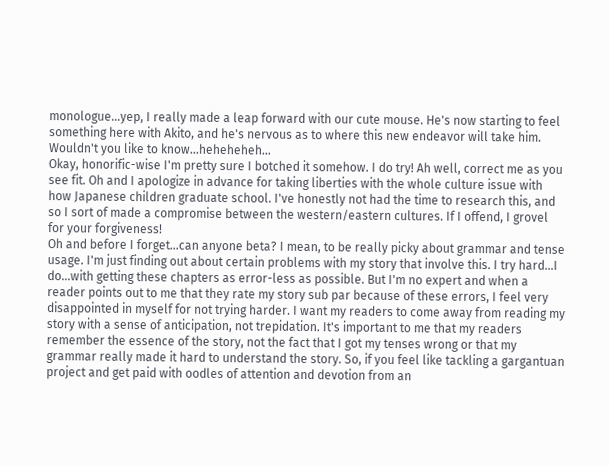monologue…yep, I really made a leap forward with our cute mouse. He's now starting to feel something here with Akito, and he's nervous as to where this new endeavor will take him. Wouldn't you like to know…heheheheh…
Okay, honorific-wise I'm pretty sure I botched it somehow. I do try! Ah well, correct me as you see fit. Oh and I apologize in advance for taking liberties with the whole culture issue with how Japanese children graduate school. I've honestly not had the time to research this, and so I sort of made a compromise between the western/eastern cultures. If I offend, I grovel for your forgiveness!
Oh and before I forget…can anyone beta? I mean, to be really picky about grammar and tense usage. I'm just finding out about certain problems with my story that involve this. I try hard…I do…with getting these chapters as error-less as possible. But I'm no expert and when a reader points out to me that they rate my story sub par because of these errors, I feel very disappointed in myself for not trying harder. I want my readers to come away from reading my story with a sense of anticipation, not trepidation. It's important to me that my readers remember the essence of the story, not the fact that I got my tenses wrong or that my grammar really made it hard to understand the story. So, if you feel like tackling a gargantuan project and get paid with oodles of attention and devotion from an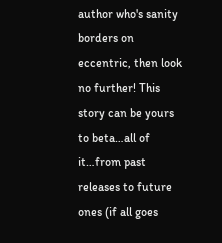author who's sanity borders on eccentric, then look no further! This story can be yours to beta…all of it…from past releases to future ones (if all goes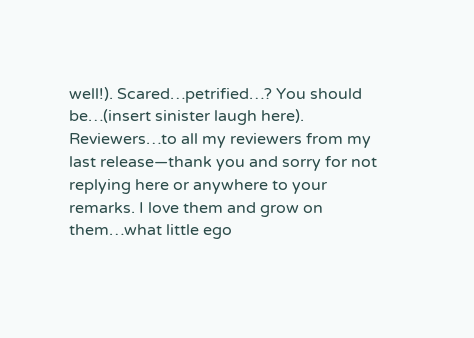well!). Scared…petrified…? You should be…(insert sinister laugh here).
Reviewers…to all my reviewers from my last release—thank you and sorry for not replying here or anywhere to your remarks. I love them and grow on them…what little ego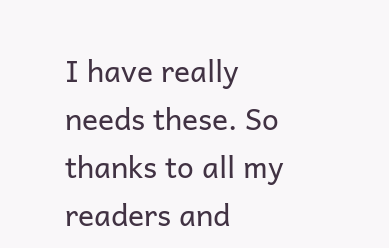I have really needs these. So thanks to all my readers and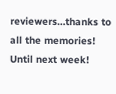reviewers…thanks to all the memories! Until next week!